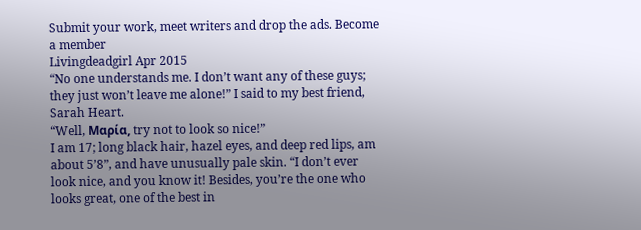Submit your work, meet writers and drop the ads. Become a member
Livingdeadgirl Apr 2015
“No one understands me. I don’t want any of these guys; they just won’t leave me alone!” I said to my best friend, Sarah Heart.
“Well, Μαρία, try not to look so nice!”
I am 17; long black hair, hazel eyes, and deep red lips, am about 5’8”, and have unusually pale skin. “I don’t ever look nice, and you know it! Besides, you’re the one who looks great, one of the best in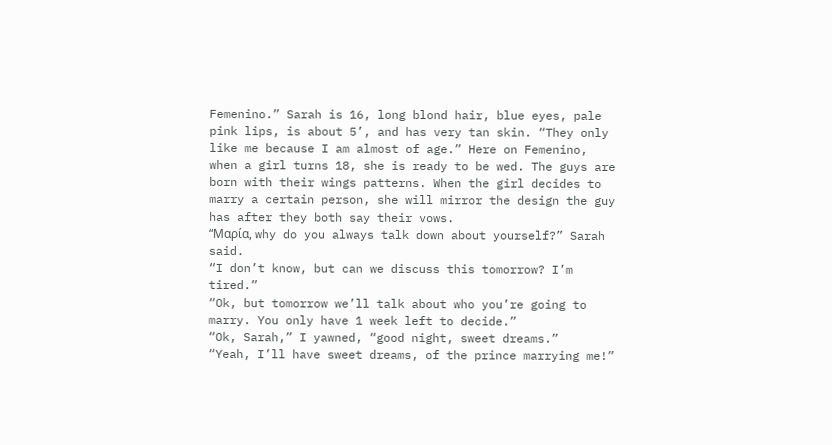Femenino.” Sarah is 16, long blond hair, blue eyes, pale pink lips, is about 5’, and has very tan skin. “They only like me because I am almost of age.” Here on Femenino, when a girl turns 18, she is ready to be wed. The guys are born with their wings patterns. When the girl decides to marry a certain person, she will mirror the design the guy has after they both say their vows.
“Μαρία, why do you always talk down about yourself?” Sarah said.
“I don’t know, but can we discuss this tomorrow? I’m tired.”
“Ok, but tomorrow we’ll talk about who you’re going to marry. You only have 1 week left to decide.”
“Ok, Sarah,” I yawned, “good night, sweet dreams.”
“Yeah, I’ll have sweet dreams, of the prince marrying me!”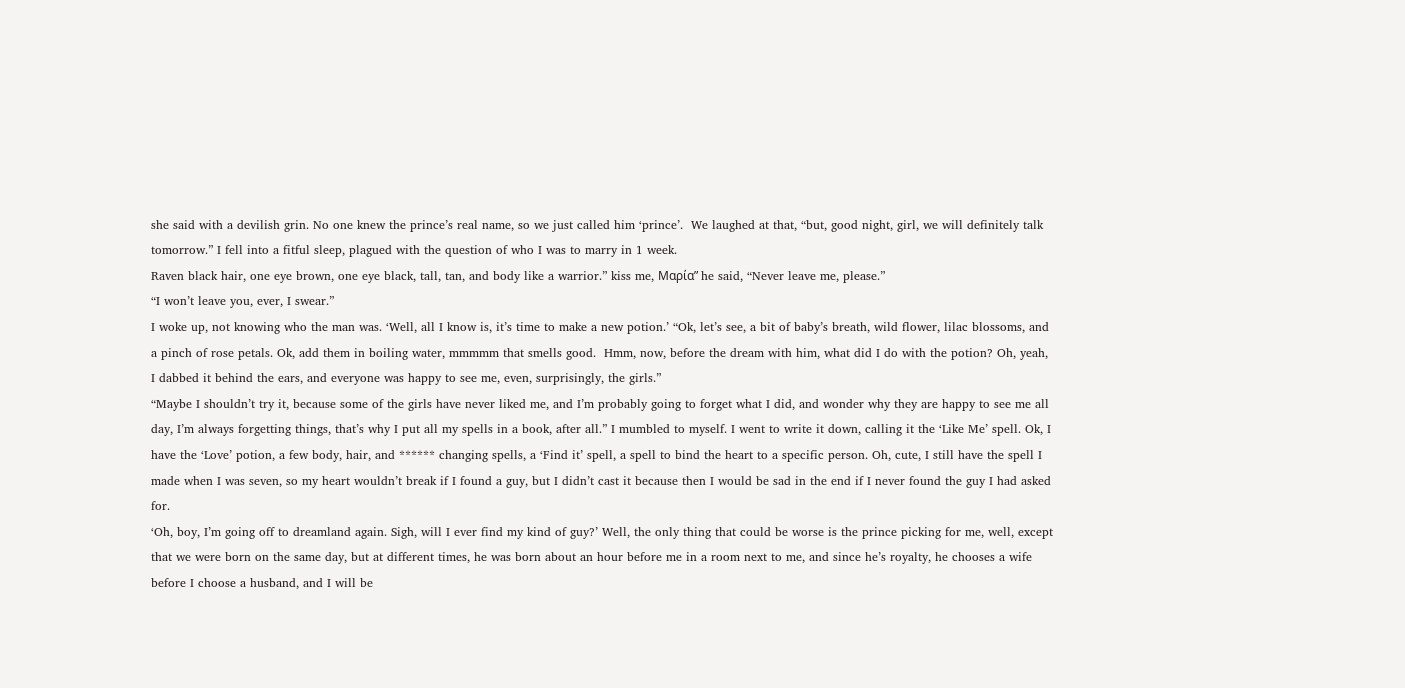she said with a devilish grin. No one knew the prince’s real name, so we just called him ‘prince’.  We laughed at that, “but, good night, girl, we will definitely talk tomorrow.” I fell into a fitful sleep, plagued with the question of who I was to marry in 1 week.
Raven black hair, one eye brown, one eye black, tall, tan, and body like a warrior.” kiss me, Μαρία” he said, “Never leave me, please.”
“I won’t leave you, ever, I swear.”
I woke up, not knowing who the man was. ‘Well, all I know is, it’s time to make a new potion.’ “Ok, let’s see, a bit of baby’s breath, wild flower, lilac blossoms, and a pinch of rose petals. Ok, add them in boiling water, mmmmm that smells good.  Hmm, now, before the dream with him, what did I do with the potion? Oh, yeah, I dabbed it behind the ears, and everyone was happy to see me, even, surprisingly, the girls.”
“Maybe I shouldn’t try it, because some of the girls have never liked me, and I’m probably going to forget what I did, and wonder why they are happy to see me all day, I’m always forgetting things, that’s why I put all my spells in a book, after all.” I mumbled to myself. I went to write it down, calling it the ‘Like Me’ spell. Ok, I have the ‘Love’ potion, a few body, hair, and ****** changing spells, a ‘Find it’ spell, a spell to bind the heart to a specific person. Oh, cute, I still have the spell I made when I was seven, so my heart wouldn’t break if I found a guy, but I didn’t cast it because then I would be sad in the end if I never found the guy I had asked for.
‘Oh, boy, I’m going off to dreamland again. Sigh, will I ever find my kind of guy?’ Well, the only thing that could be worse is the prince picking for me, well, except that we were born on the same day, but at different times, he was born about an hour before me in a room next to me, and since he’s royalty, he chooses a wife before I choose a husband, and I will be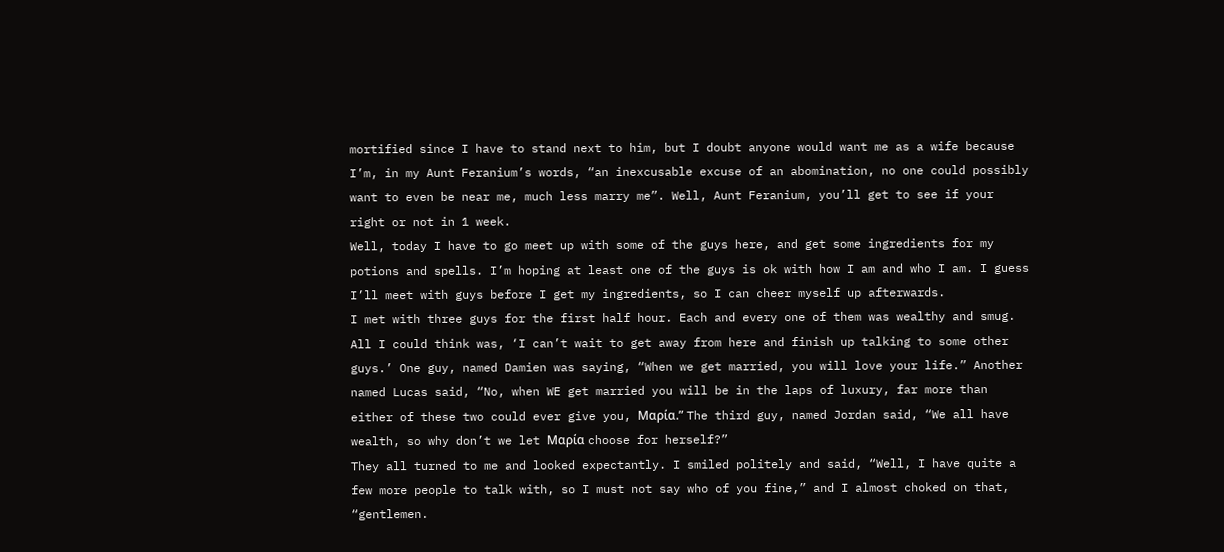mortified since I have to stand next to him, but I doubt anyone would want me as a wife because I’m, in my Aunt Feranium’s words, “an inexcusable excuse of an abomination, no one could possibly want to even be near me, much less marry me”. Well, Aunt Feranium, you’ll get to see if your right or not in 1 week.
Well, today I have to go meet up with some of the guys here, and get some ingredients for my potions and spells. I’m hoping at least one of the guys is ok with how I am and who I am. I guess I’ll meet with guys before I get my ingredients, so I can cheer myself up afterwards.
I met with three guys for the first half hour. Each and every one of them was wealthy and smug. All I could think was, ‘I can’t wait to get away from here and finish up talking to some other guys.’ One guy, named Damien was saying, “When we get married, you will love your life.” Another named Lucas said, “No, when WE get married you will be in the laps of luxury, far more than either of these two could ever give you, Μαρία.” The third guy, named Jordan said, “We all have wealth, so why don’t we let Μαρία choose for herself?”
They all turned to me and looked expectantly. I smiled politely and said, “Well, I have quite a few more people to talk with, so I must not say who of you fine,” and I almost choked on that, “gentlemen.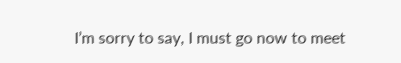I’m sorry to say, I must go now to meet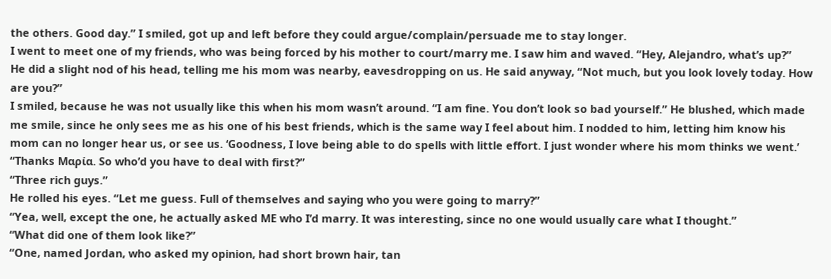the others. Good day.” I smiled, got up and left before they could argue/complain/persuade me to stay longer.
I went to meet one of my friends, who was being forced by his mother to court/marry me. I saw him and waved. “Hey, Alejandro, what’s up?”
He did a slight nod of his head, telling me his mom was nearby, eavesdropping on us. He said anyway, “Not much, but you look lovely today. How are you?”
I smiled, because he was not usually like this when his mom wasn’t around. “I am fine. You don’t look so bad yourself.” He blushed, which made me smile, since he only sees me as his one of his best friends, which is the same way I feel about him. I nodded to him, letting him know his mom can no longer hear us, or see us. ‘Goodness, I love being able to do spells with little effort. I just wonder where his mom thinks we went.’
“Thanks Μαρία. So who’d you have to deal with first?”
“Three rich guys.”
He rolled his eyes. “Let me guess. Full of themselves and saying who you were going to marry?”
“Yea, well, except the one, he actually asked ME who I’d marry. It was interesting, since no one would usually care what I thought.”
“What did one of them look like?”
“One, named Jordan, who asked my opinion, had short brown hair, tan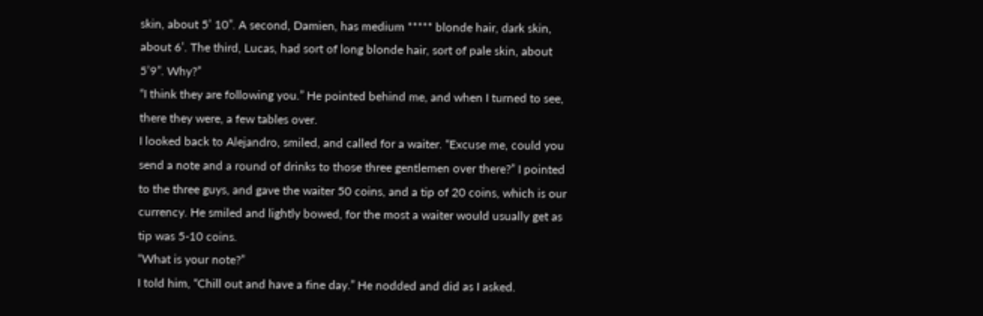skin, about 5’ 10”. A second, Damien, has medium ***** blonde hair, dark skin, about 6’. The third, Lucas, had sort of long blonde hair, sort of pale skin, about 5’9”. Why?”
“I think they are following you.” He pointed behind me, and when I turned to see, there they were, a few tables over.
I looked back to Alejandro, smiled, and called for a waiter. “Excuse me, could you send a note and a round of drinks to those three gentlemen over there?” I pointed to the three guys, and gave the waiter 50 coins, and a tip of 20 coins, which is our currency. He smiled and lightly bowed, for the most a waiter would usually get as tip was 5-10 coins.
“What is your note?”
I told him, “Chill out and have a fine day.” He nodded and did as I asked.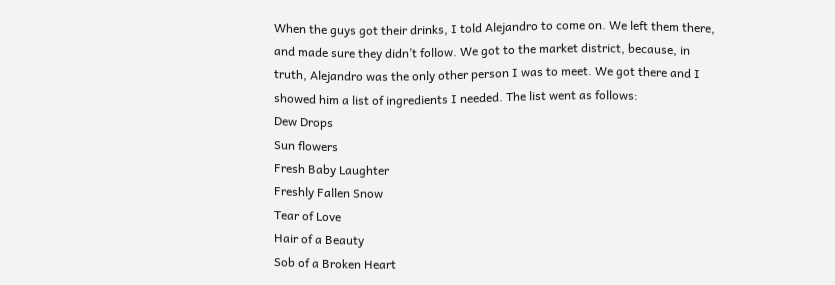When the guys got their drinks, I told Alejandro to come on. We left them there, and made sure they didn’t follow. We got to the market district, because, in truth, Alejandro was the only other person I was to meet. We got there and I showed him a list of ingredients I needed. The list went as follows:
Dew Drops
Sun flowers
Fresh Baby Laughter
Freshly Fallen Snow
Tear of Love
Hair of a Beauty
Sob of a Broken Heart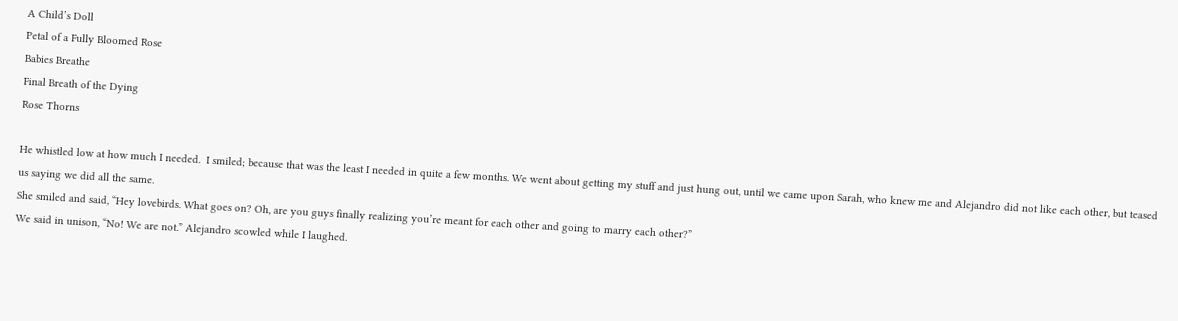A Child’s Doll
Petal of a Fully Bloomed Rose
Babies Breathe
Final Breath of the Dying
Rose Thorns

He whistled low at how much I needed.  I smiled; because that was the least I needed in quite a few months. We went about getting my stuff and just hung out, until we came upon Sarah, who knew me and Alejandro did not like each other, but teased us saying we did all the same.
She smiled and said, “Hey lovebirds. What goes on? Oh, are you guys finally realizing you’re meant for each other and going to marry each other?”
We said in unison, “No! We are not.” Alejandro scowled while I laughed.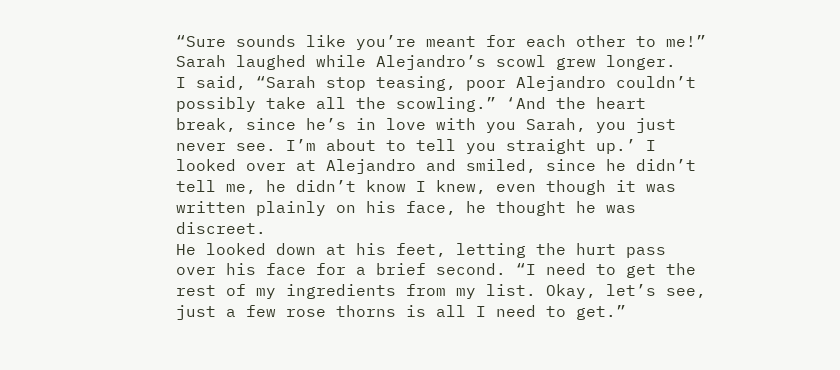“Sure sounds like you’re meant for each other to me!” Sarah laughed while Alejandro’s scowl grew longer.
I said, “Sarah stop teasing, poor Alejandro couldn’t possibly take all the scowling.” ‘And the heart break, since he’s in love with you Sarah, you just never see. I’m about to tell you straight up.’ I looked over at Alejandro and smiled, since he didn’t tell me, he didn’t know I knew, even though it was written plainly on his face, he thought he was discreet.
He looked down at his feet, letting the hurt pass over his face for a brief second. “I need to get the rest of my ingredients from my list. Okay, let’s see, just a few rose thorns is all I need to get.”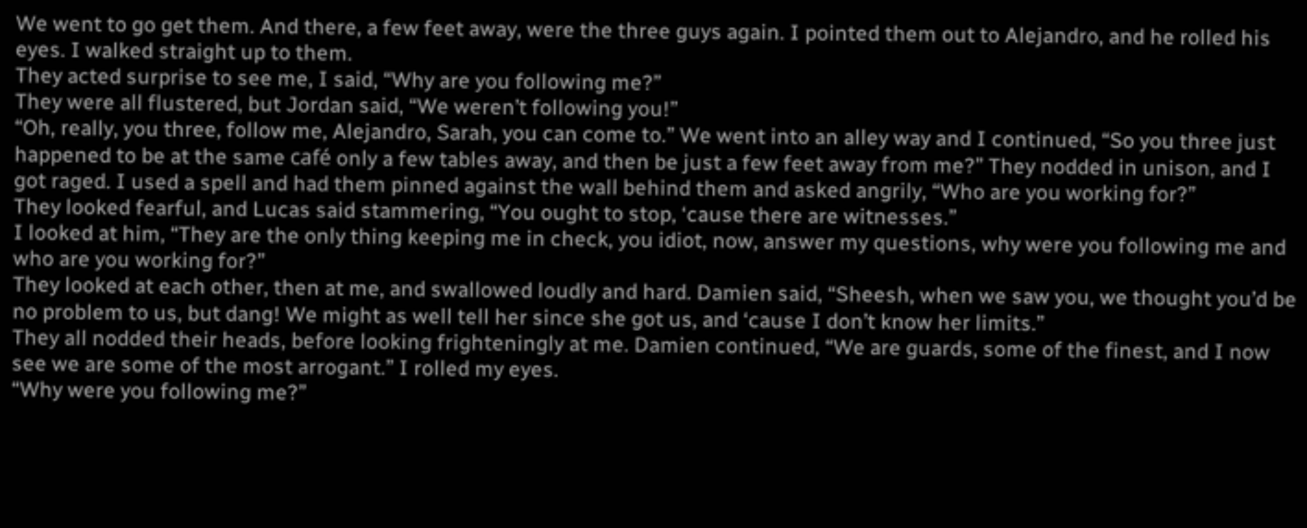We went to go get them. And there, a few feet away, were the three guys again. I pointed them out to Alejandro, and he rolled his eyes. I walked straight up to them.
They acted surprise to see me, I said, “Why are you following me?”
They were all flustered, but Jordan said, “We weren’t following you!”
“Oh, really, you three, follow me, Alejandro, Sarah, you can come to.” We went into an alley way and I continued, “So you three just happened to be at the same café only a few tables away, and then be just a few feet away from me?” They nodded in unison, and I got raged. I used a spell and had them pinned against the wall behind them and asked angrily, “Who are you working for?”
They looked fearful, and Lucas said stammering, “You ought to stop, ‘cause there are witnesses.”
I looked at him, “They are the only thing keeping me in check, you idiot, now, answer my questions, why were you following me and who are you working for?”
They looked at each other, then at me, and swallowed loudly and hard. Damien said, “Sheesh, when we saw you, we thought you’d be no problem to us, but dang! We might as well tell her since she got us, and ‘cause I don’t know her limits.”
They all nodded their heads, before looking frighteningly at me. Damien continued, “We are guards, some of the finest, and I now see we are some of the most arrogant.” I rolled my eyes.
“Why were you following me?”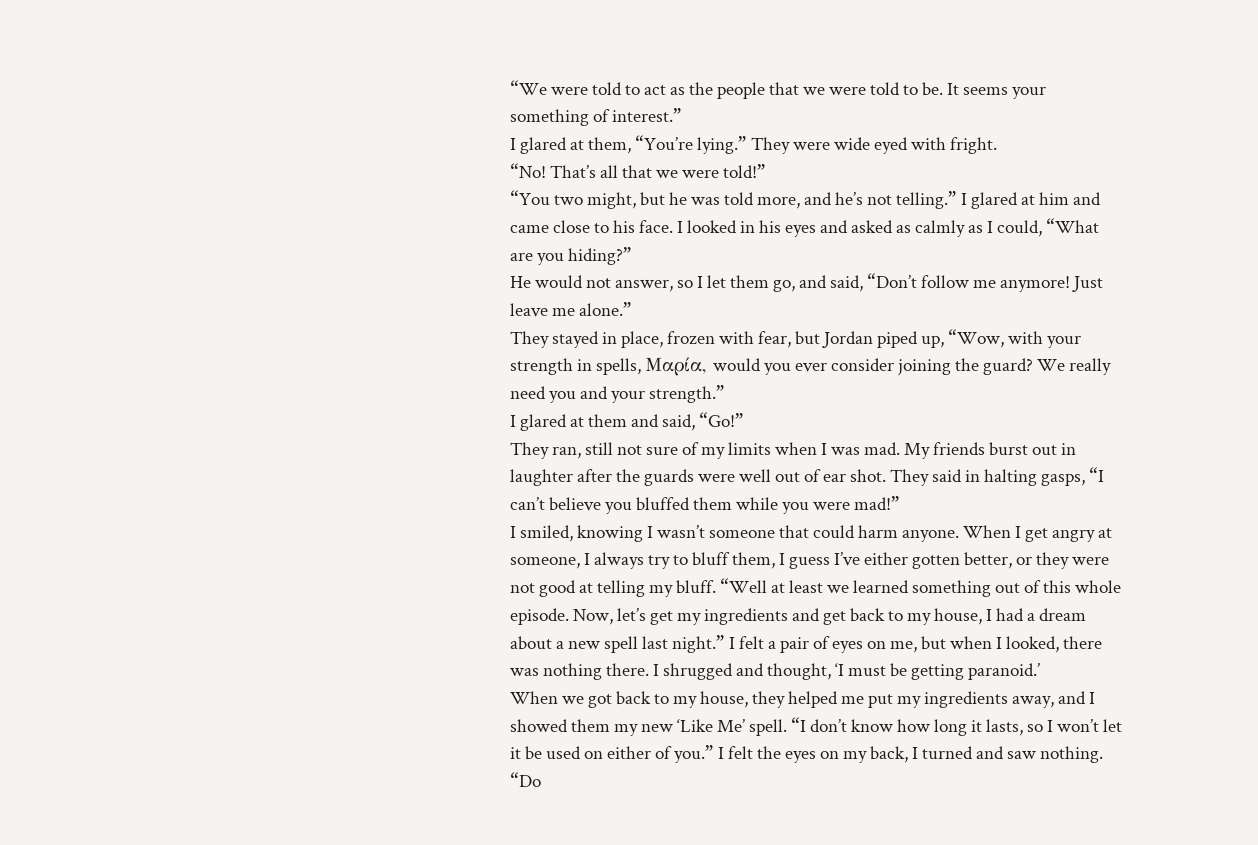“We were told to act as the people that we were told to be. It seems your something of interest.”
I glared at them, “You’re lying.” They were wide eyed with fright.
“No! That’s all that we were told!”
“You two might, but he was told more, and he’s not telling.” I glared at him and came close to his face. I looked in his eyes and asked as calmly as I could, “What are you hiding?”
He would not answer, so I let them go, and said, “Don’t follow me anymore! Just leave me alone.”
They stayed in place, frozen with fear, but Jordan piped up, “Wow, with your strength in spells, Μαρία, would you ever consider joining the guard? We really need you and your strength.”
I glared at them and said, “Go!”
They ran, still not sure of my limits when I was mad. My friends burst out in laughter after the guards were well out of ear shot. They said in halting gasps, “I can’t believe you bluffed them while you were mad!”
I smiled, knowing I wasn’t someone that could harm anyone. When I get angry at someone, I always try to bluff them, I guess I’ve either gotten better, or they were not good at telling my bluff. “Well at least we learned something out of this whole episode. Now, let’s get my ingredients and get back to my house, I had a dream about a new spell last night.” I felt a pair of eyes on me, but when I looked, there was nothing there. I shrugged and thought, ‘I must be getting paranoid.’
When we got back to my house, they helped me put my ingredients away, and I showed them my new ‘Like Me’ spell. “I don’t know how long it lasts, so I won’t let it be used on either of you.” I felt the eyes on my back, I turned and saw nothing. “Do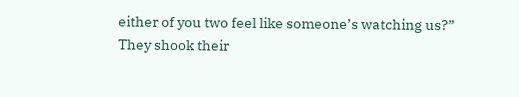either of you two feel like someone’s watching us?”
They shook their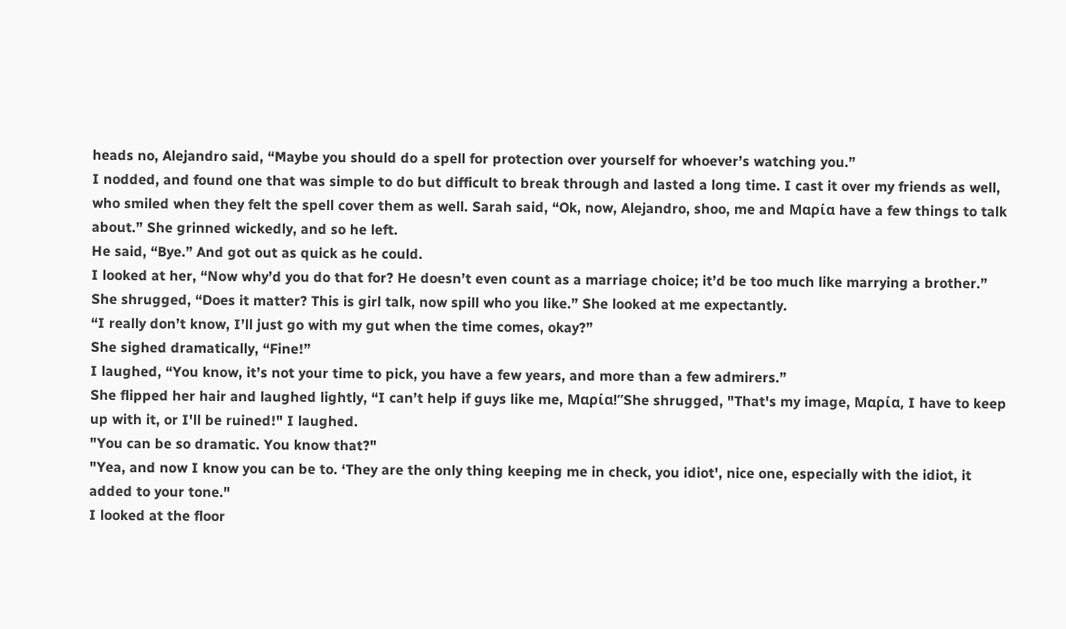heads no, Alejandro said, “Maybe you should do a spell for protection over yourself for whoever’s watching you.”
I nodded, and found one that was simple to do but difficult to break through and lasted a long time. I cast it over my friends as well, who smiled when they felt the spell cover them as well. Sarah said, “Ok, now, Alejandro, shoo, me and Μαρία have a few things to talk about.” She grinned wickedly, and so he left.
He said, “Bye.” And got out as quick as he could.
I looked at her, “Now why’d you do that for? He doesn’t even count as a marriage choice; it’d be too much like marrying a brother.”
She shrugged, “Does it matter? This is girl talk, now spill who you like.” She looked at me expectantly.
“I really don’t know, I’ll just go with my gut when the time comes, okay?”
She sighed dramatically, “Fine!”
I laughed, “You know, it’s not your time to pick, you have a few years, and more than a few admirers.”
She flipped her hair and laughed lightly, “I can’t help if guys like me, Μαρία!”She shrugged, "That's my image, Μαρία, I have to keep up with it, or I'll be ruined!" I laughed.
"You can be so dramatic. You know that?"
"Yea, and now I know you can be to. ‘They are the only thing keeping me in check, you idiot', nice one, especially with the idiot, it added to your tone."
I looked at the floor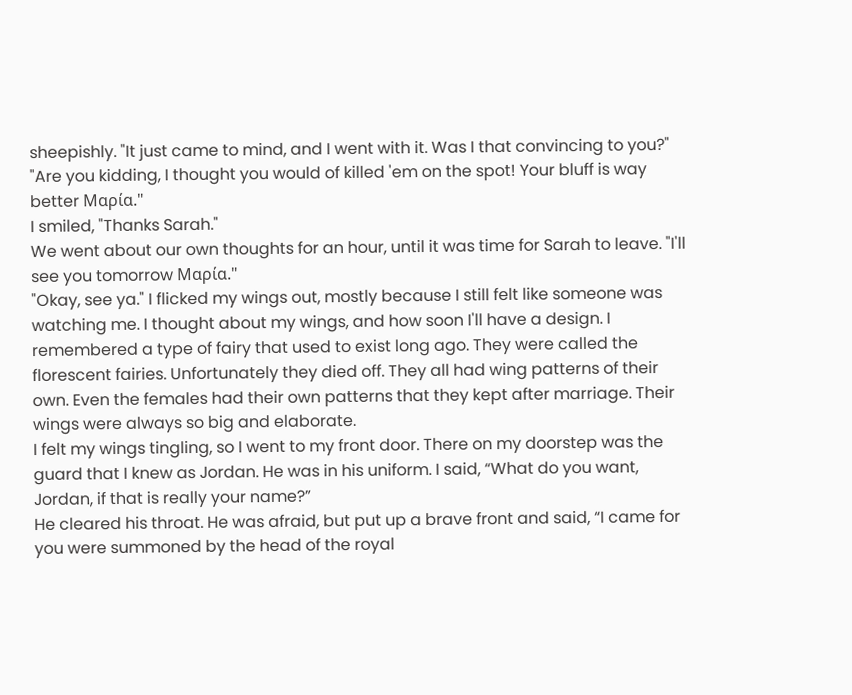sheepishly. "It just came to mind, and I went with it. Was I that convincing to you?"
"Are you kidding, I thought you would of killed 'em on the spot! Your bluff is way better Μαρία."
I smiled, "Thanks Sarah."
We went about our own thoughts for an hour, until it was time for Sarah to leave. "I'll see you tomorrow Μαρία."
"Okay, see ya." I flicked my wings out, mostly because I still felt like someone was watching me. I thought about my wings, and how soon I'll have a design. I remembered a type of fairy that used to exist long ago. They were called the florescent fairies. Unfortunately they died off. They all had wing patterns of their own. Even the females had their own patterns that they kept after marriage. Their wings were always so big and elaborate.
I felt my wings tingling, so I went to my front door. There on my doorstep was the guard that I knew as Jordan. He was in his uniform. I said, “What do you want, Jordan, if that is really your name?”
He cleared his throat. He was afraid, but put up a brave front and said, “I came for you were summoned by the head of the royal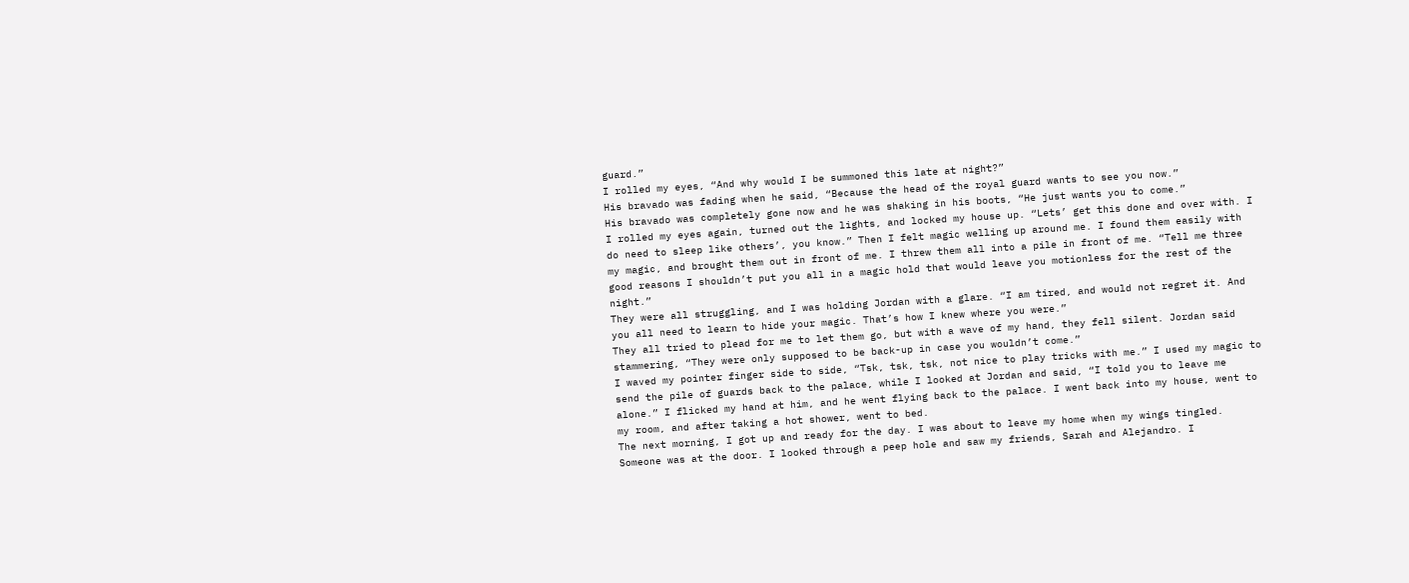guard.”
I rolled my eyes, “And why would I be summoned this late at night?”
His bravado was fading when he said, “Because the head of the royal guard wants to see you now.”
His bravado was completely gone now and he was shaking in his boots, “He just wants you to come.”
I rolled my eyes again, turned out the lights, and locked my house up. “Lets’ get this done and over with. I do need to sleep like others’, you know.” Then I felt magic welling up around me. I found them easily with my magic, and brought them out in front of me. I threw them all into a pile in front of me. “Tell me three good reasons I shouldn’t put you all in a magic hold that would leave you motionless for the rest of the night.”
They were all struggling, and I was holding Jordan with a glare. “I am tired, and would not regret it. And you all need to learn to hide your magic. That’s how I knew where you were.”
They all tried to plead for me to let them go, but with a wave of my hand, they fell silent. Jordan said stammering, “They were only supposed to be back-up in case you wouldn’t come.”
I waved my pointer finger side to side, “Tsk, tsk, tsk, not nice to play tricks with me.” I used my magic to send the pile of guards back to the palace, while I looked at Jordan and said, “I told you to leave me alone.” I flicked my hand at him, and he went flying back to the palace. I went back into my house, went to my room, and after taking a hot shower, went to bed.
The next morning, I got up and ready for the day. I was about to leave my home when my wings tingled. Someone was at the door. I looked through a peep hole and saw my friends, Sarah and Alejandro. I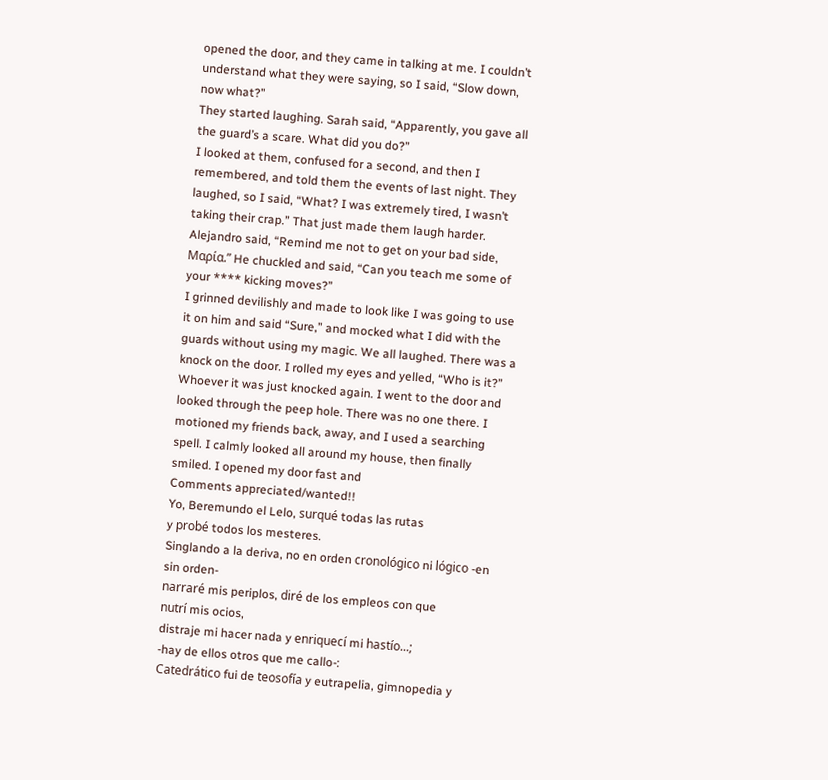opened the door, and they came in talking at me. I couldn’t understand what they were saying, so I said, “Slow down, now what?”
They started laughing. Sarah said, “Apparently, you gave all the guard’s a scare. What did you do?”
I looked at them, confused for a second, and then I remembered, and told them the events of last night. They laughed, so I said, “What? I was extremely tired, I wasn’t taking their crap.” That just made them laugh harder.
Alejandro said, “Remind me not to get on your bad side, Μαρία.” He chuckled and said, “Can you teach me some of your **** kicking moves?”
I grinned devilishly and made to look like I was going to use it on him and said “Sure,” and mocked what I did with the guards without using my magic. We all laughed. There was a knock on the door. I rolled my eyes and yelled, “Who is it?”
Whoever it was just knocked again. I went to the door and looked through the peep hole. There was no one there. I motioned my friends back, away, and I used a searching spell. I calmly looked all around my house, then finally smiled. I opened my door fast and
Comments appreciated/wanted!!
Yo, Beremundo el Lelo, surqué todas las rutas
y probé todos los mesteres.
Singlando a la deriva, no en orden cronológico ni lógico -en sin orden-
narraré mis periplos, diré de los empleos con que
nutrí mis ocios,
distraje mi hacer nada y enriquecí mi hastío...;
-hay de ellos otros que me callo-:
Catedrático fui de teosofía y eutrapelia, gimnopedia y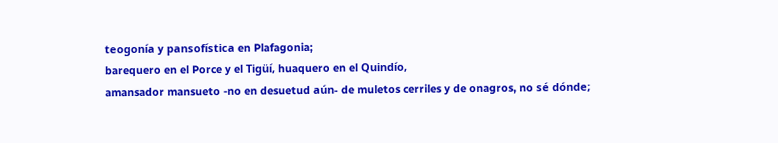teogonía y pansofística en Plafagonia;
barequero en el Porce y el Tigüí, huaquero en el Quindío,
amansador mansueto -no en desuetud aún- de muletos cerriles y de onagros, no sé dónde;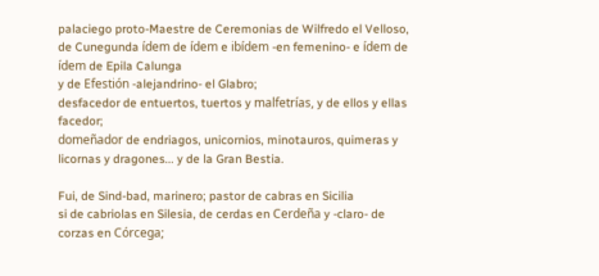palaciego proto-Maestre de Ceremonias de Wilfredo el Velloso,
de Cunegunda ídem de ídem e ibídem -en femenino- e ídem de ídem de Epila Calunga
y de Efestión -alejandrino- el Glabro;
desfacedor de entuertos, tuertos y malfetrías, y de ellos y ellas facedor;
domeñador de endriagos, unicornios, minotauros, quimeras y licornas y dragones... y de la Gran Bestia.

Fui, de Sind-bad, marinero; pastor de cabras en Sicilia
si de cabriolas en Silesia, de cerdas en Cerdeña y -claro- de corzas en Córcega;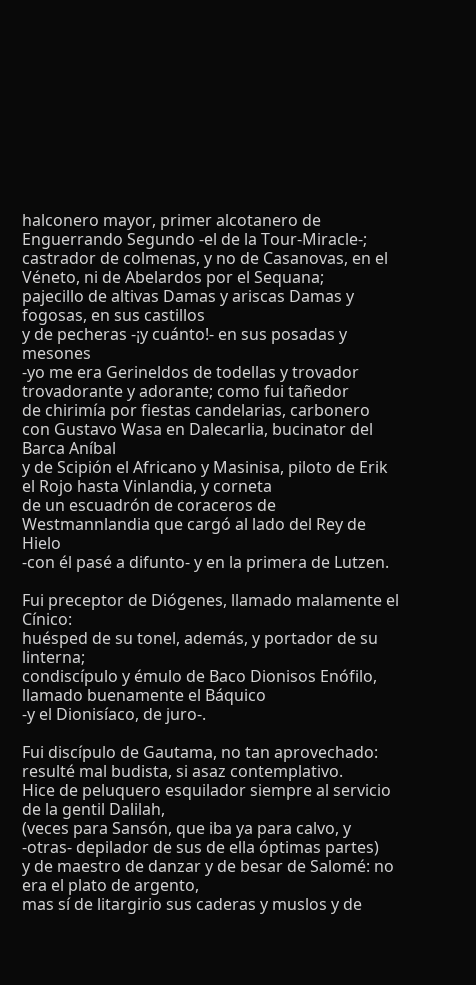halconero mayor, primer alcotanero de Enguerrando Segundo -el de la Tour-Miracle-;
castrador de colmenas, y no de Casanovas, en el Véneto, ni de Abelardos por el Sequana;
pajecillo de altivas Damas y ariscas Damas y fogosas, en sus castillos
y de pecheras -¡y cuánto!- en sus posadas y mesones
-yo me era Gerineldos de todellas y trovador trovadorante y adorante; como fui tañedor
de chirimía por fiestas candelarias, carbonero con Gustavo Wasa en Dalecarlia, bucinator del Barca Aníbal
y de Scipión el Africano y Masinisa, piloto de Erik el Rojo hasta Vinlandia, y corneta
de un escuadrón de coraceros de Westmannlandia que cargó al lado del Rey de Hielo
-con él pasé a difunto- y en la primera de Lutzen.

Fui preceptor de Diógenes, llamado malamente el Cínico:
huésped de su tonel, además, y portador de su linterna;
condiscípulo y émulo de Baco Dionisos Enófilo, llamado buenamente el Báquico
-y el Dionisíaco, de juro-.

Fui discípulo de Gautama, no tan aprovechado: resulté mal budista, si asaz contemplativo.
Hice de peluquero esquilador siempre al servicio de la gentil Dalilah,
(veces para Sansón, que iba ya para calvo, y -otras- depilador de sus de ella óptimas partes)
y de maestro de danzar y de besar de Salomé: no era el plato de argento,
mas sí de litargirio sus caderas y muslos y de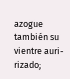azogue también su vientre auri-rizado;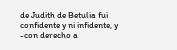de Judith de Betulia fui confidente y ni infidente, y -con derecho a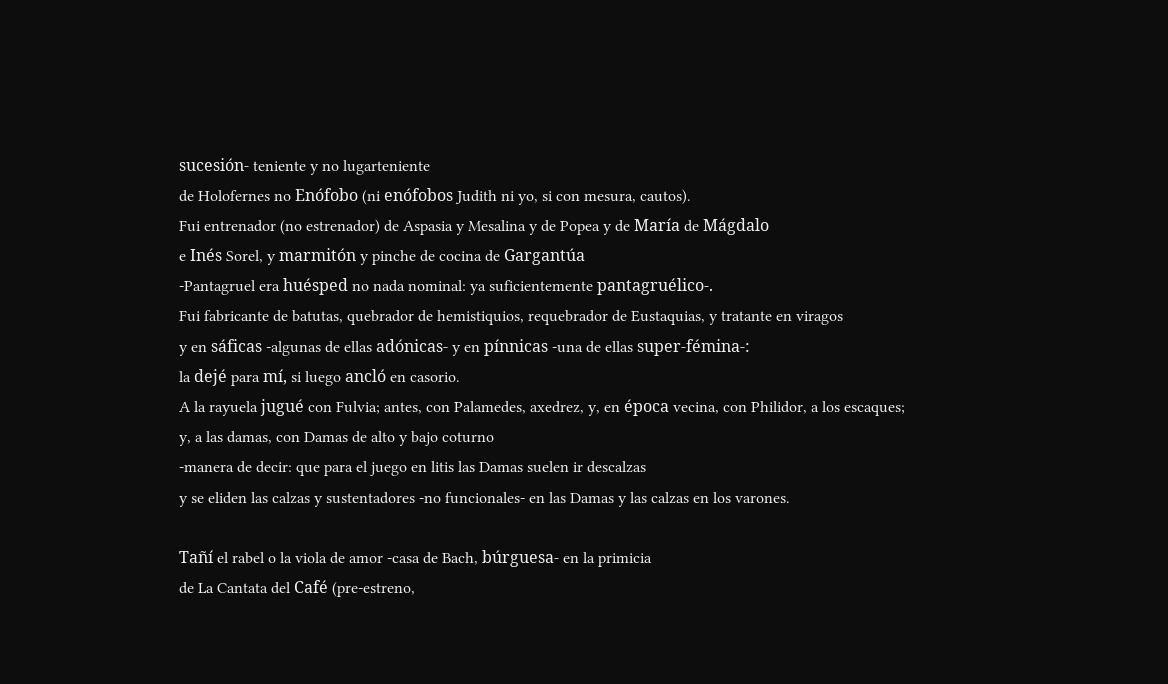sucesión- teniente y no lugarteniente
de Holofernes no Enófobo (ni enófobos Judith ni yo, si con mesura, cautos).
Fui entrenador (no estrenador) de Aspasia y Mesalina y de Popea y de María de Mágdalo
e Inés Sorel, y marmitón y pinche de cocina de Gargantúa
-Pantagruel era huésped no nada nominal: ya suficientemente pantagruélico-.
Fui fabricante de batutas, quebrador de hemistiquios, requebrador de Eustaquias, y tratante en viragos
y en sáficas -algunas de ellas adónicas- y en pínnicas -una de ellas super-fémina-:
la dejé para mí, si luego ancló en casorio.
A la rayuela jugué con Fulvia; antes, con Palamedes, axedrez, y, en época vecina, con Philidor, a los escaques;
y, a las damas, con Damas de alto y bajo coturno
-manera de decir: que para el juego en litis las Damas suelen ir descalzas
y se eliden las calzas y sustentadores -no funcionales- en las Damas y las calzas en los varones.

Tañí el rabel o la viola de amor -casa de Bach, búrguesa- en la primicia
de La Cantata del Café (pre-estreno,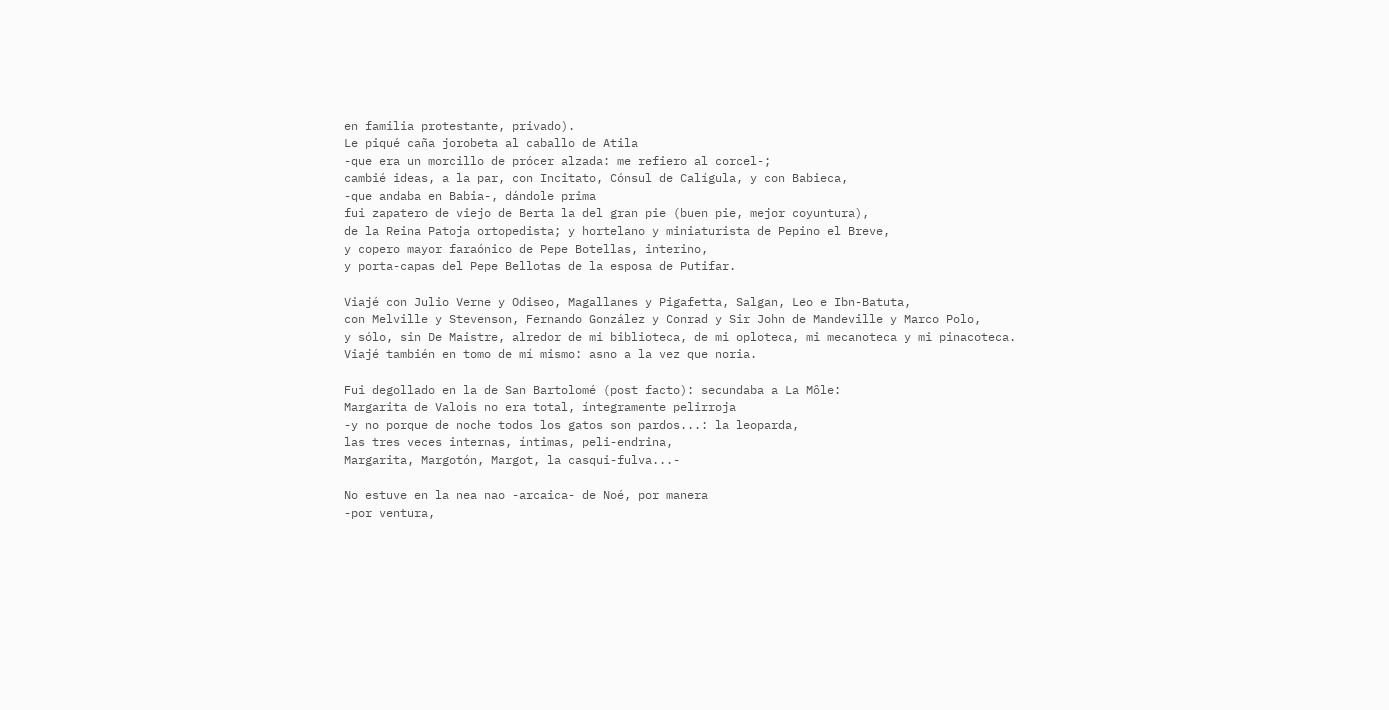en familia protestante, privado).
Le piqué caña jorobeta al caballo de Atila
-que era un morcillo de prócer alzada: me refiero al corcel-;
cambié ideas, a la par, con Incitato, Cónsul de Calígula, y con Babieca,
-que andaba en Babia-, dándole prima
fui zapatero de viejo de Berta la del gran pie (buen pie, mejor coyuntura),
de la Reina Patoja ortopedista; y hortelano y miniaturista de Pepino el Breve,
y copero mayor faraónico de Pepe Botellas, interino,
y porta-capas del Pepe Bellotas de la esposa de Putifar.

Viajé con Julio Verne y Odiseo, Magallanes y Pigafetta, Salgan, Leo e Ibn-Batuta,
con Melville y Stevenson, Fernando González y Conrad y Sir John de Mandeville y Marco Polo,
y sólo, sin De Maistre, alredor de mi biblioteca, de mi oploteca, mi mecanoteca y mi pinacoteca.
Viajé también en tomo de mí mismo: asno a la vez que noria.

Fui degollado en la de San Bartolomé (post facto): secundaba a La Môle:
Margarita de Valois no era total, íntegramente pelirroja
-y no porque de noche todos los gatos son pardos...: la leoparda,
las tres veces internas, íntimas, peli-endrina,
Margarita, Margotón, Margot, la casqui-fulva...-

No estuve en la nea nao -arcaica- de Noé, por manera
-por ventura,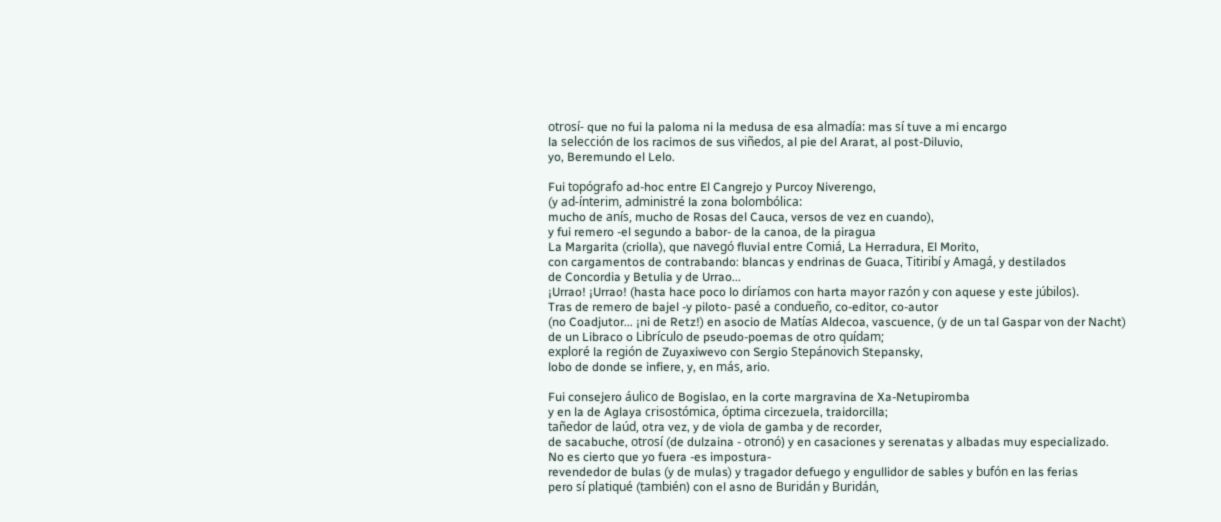otrosí- que no fui la paloma ni la medusa de esa almadía: mas sí tuve a mi encargo
la selección de los racimos de sus viñedos, al pie del Ararat, al post-Diluvio,
yo, Beremundo el Lelo.

Fui topógrafo ad-hoc entre El Cangrejo y Purcoy Niverengo,
(y ad-ínterim, administré la zona bolombólica:
mucho de anís, mucho de Rosas del Cauca, versos de vez en cuando),
y fui remero -el segundo a babor- de la canoa, de la piragua
La Margarita (criolla), que navegó fluvial entre Comiá, La Herradura, El Morito,
con cargamentos de contrabando: blancas y endrinas de Guaca, Titiribí y Amagá, y destilados
de Concordia y Betulia y de Urrao...
¡Urrao! ¡Urrao! (hasta hace poco lo diríamos con harta mayor razón y con aquese y este júbilos).
Tras de remero de bajel -y piloto- pasé a condueño, co-editor, co-autor
(no Coadjutor... ¡ni de Retz!) en asocio de Matías Aldecoa, vascuence, (y de un tal Gaspar von der Nacht)
de un Libraco o Librículo de pseudo-poemas de otro quídam;
exploré la región de Zuyaxiwevo con Sergio Stepánovich Stepansky,
lobo de donde se infiere, y, en más, ario.

Fui consejero áulico de Bogislao, en la corte margravina de Xa-Netupiromba
y en la de Aglaya crisostómica, óptima circezuela, traidorcilla;
tañedor de laúd, otra vez, y de viola de gamba y de recorder,
de sacabuche, otrosí (de dulzaina - otronó) y en casaciones y serenatas y albadas muy especializado.
No es cierto que yo fuera -es impostura-
revendedor de bulas (y de mulas) y tragador defuego y engullidor de sables y bufón en las ferias
pero sí platiqué (también) con el asno de Buridán y Buridán,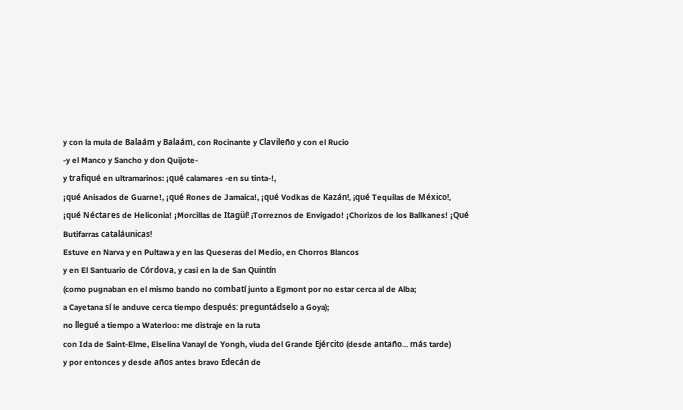y con la mula de Balaám y Balaám, con Rocinante y Clavileño y con el Rucio
-y el Manco y Sancho y don Quijote-
y trafiqué en ultramarinos: ¡qué calamares -en su tinta-!,
¡qué Anisados de Guarne!, ¡qué Rones de Jamaica!, ¡qué Vodkas de Kazán!, ¡qué Tequilas de México!,
¡qué Néctares de Heliconia! ¡Morcillas de Itagüí! ¡Torreznos de Envigado! ¡Chorizos de los Ballkanes! ¡Qué Butifarras cataláunicas!
Estuve en Narva y en Pultawa y en las Queseras del Medio, en Chorros Blancos
y en El Santuario de Córdova, y casi en la de San Quintín
(como pugnaban en el mismo bando no combatí junto a Egmont por no estar cerca al de Alba;
a Cayetana sí le anduve cerca tiempo después: preguntádselo a Goya);
no llegué a tiempo a Waterloo: me distraje en la ruta
con Ida de Saint-Elme, Elselina Vanayl de Yongh, viuda del Grande Ejército (desde antaño... más tarde)
y por entonces y desde años antes bravo Edecán de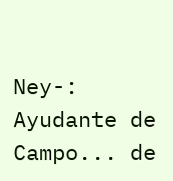Ney-:
Ayudante de Campo... de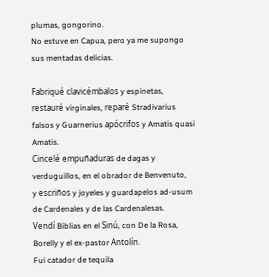plumas, gongorino.
No estuve en Capua, pero ya me supongo sus mentadas delicias.

Fabriqué clavicémbalos y espinetas, restauré virginales, reparé Stradivarius
falsos y Guarnerius apócrifos y Amatis quasi Amatis.
Cincelé empuñaduras de dagas y verduguillos, en el obrador de Benvenuto,
y escriños y joyeles y guardapelos ad-usum de Cardenales y de las Cardenalesas.
Vendí Biblias en el Sinú, con De la Rosa, Borelly y el ex-pastor Antolín.
Fui catador de tequila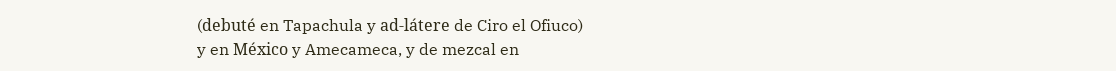(debuté en Tapachula y ad-látere de Ciro el Ofiuco)
y en México y Amecameca, y de mezcal en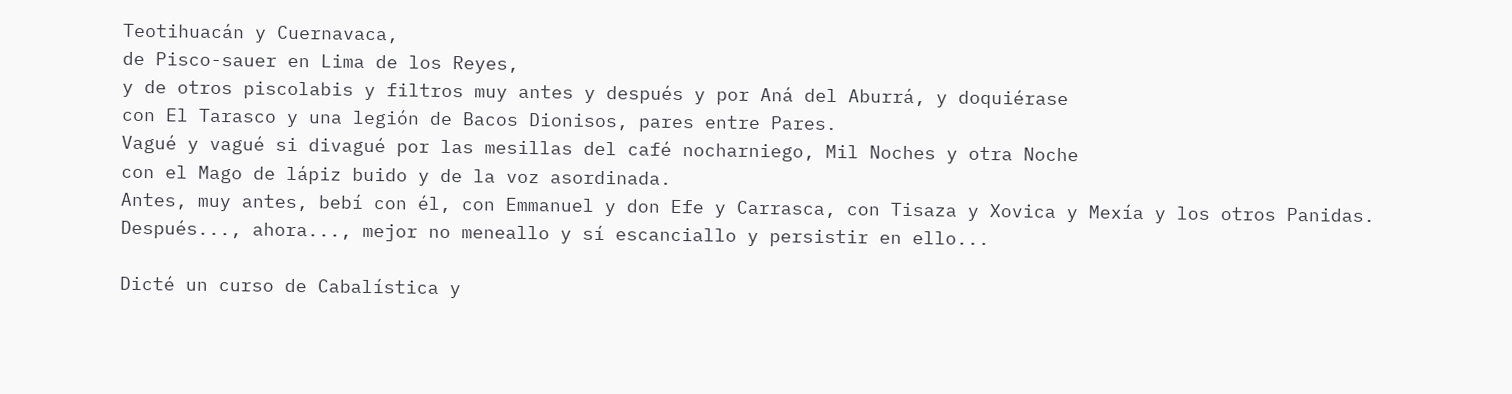Teotihuacán y Cuernavaca,
de Pisco-sauer en Lima de los Reyes,
y de otros piscolabis y filtros muy antes y después y por Aná del Aburrá, y doquiérase
con El Tarasco y una legión de Bacos Dionisos, pares entre Pares.
Vagué y vagué si divagué por las mesillas del café nocharniego, Mil Noches y otra Noche
con el Mago de lápiz buido y de la voz asordinada.
Antes, muy antes, bebí con él, con Emmanuel y don Efe y Carrasca, con Tisaza y Xovica y Mexía y los otros Panidas.
Después..., ahora..., mejor no meneallo y sí escanciallo y persistir en ello...

Dicté un curso de Cabalística y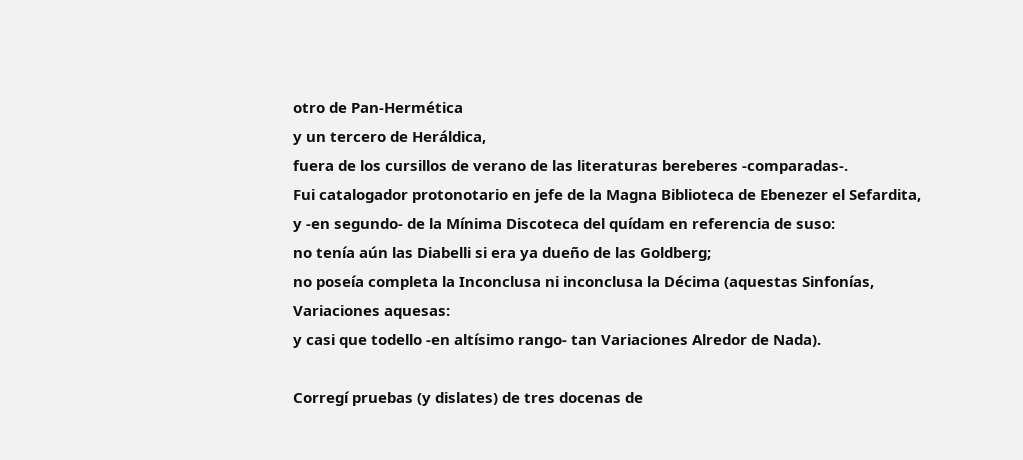otro de Pan-Hermética
y un tercero de Heráldica,
fuera de los cursillos de verano de las literaturas bereberes -comparadas-.
Fui catalogador protonotario en jefe de la Magna Biblioteca de Ebenezer el Sefardita,
y -en segundo- de la Mínima Discoteca del quídam en referencia de suso:
no tenía aún las Diabelli si era ya dueño de las Goldberg;
no poseía completa la Inconclusa ni inconclusa la Décima (aquestas Sinfonías, Variaciones aquesas:
y casi que todello -en altísimo rango- tan Variaciones Alredor de Nada).

Corregí pruebas (y dislates) de tres docenas de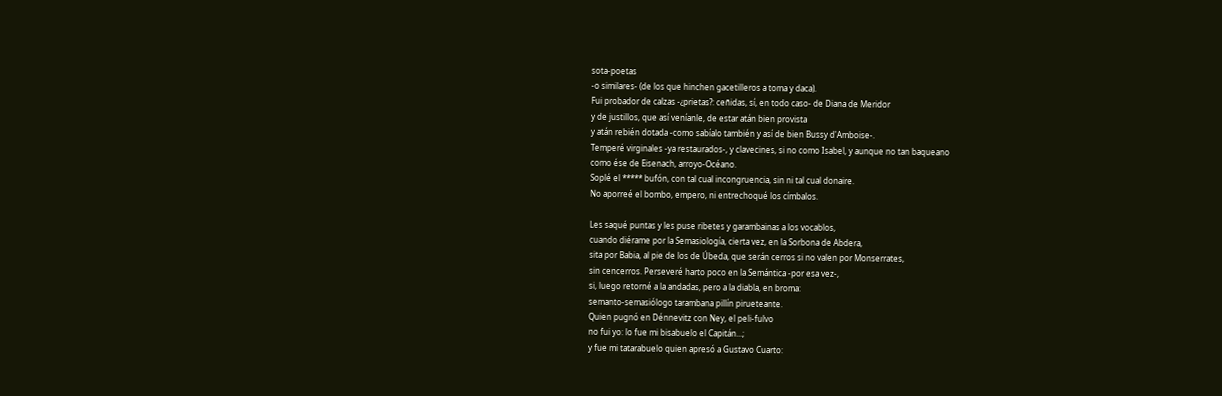sota-poetas
-o similares- (de los que hinchen gacetilleros a toma y daca).
Fui probador de calzas -¿prietas?: ceñidas, sí, en todo caso- de Diana de Meridor
y de justillos, que así veníanle, de estar atán bien provista
y atán rebién dotada -como sabíalo también y así de bien Bussy d'Amboise-.
Temperé virginales -ya restaurados-, y clavecines, si no como Isabel, y aunque no tan baqueano
como ése de Eisenach, arroyo-Océano.
Soplé el ***** bufón, con tal cual incongruencia, sin ni tal cual donaire.
No aporreé el bombo, empero, ni entrechoqué los címbalos.

Les saqué puntas y les puse ribetes y garambainas a los vocablos,
cuando diérame por la Semasiología, cierta vez, en la Sorbona de Abdera,
sita por Babia, al pie de los de Úbeda, que serán cerros si no valen por Monserrates,
sin cencerros. Perseveré harto poco en la Semántica -por esa vez-,
si, luego retorné a la andadas, pero a la diabla, en broma:
semanto-semasiólogo tarambana pillín pirueteante.
Quien pugnó en Dénnevitz con Ney, el peli-fulvo
no fui yo: lo fue mi bisabuelo el Capitán...;
y fue mi tatarabuelo quien apresó a Gustavo Cuarto: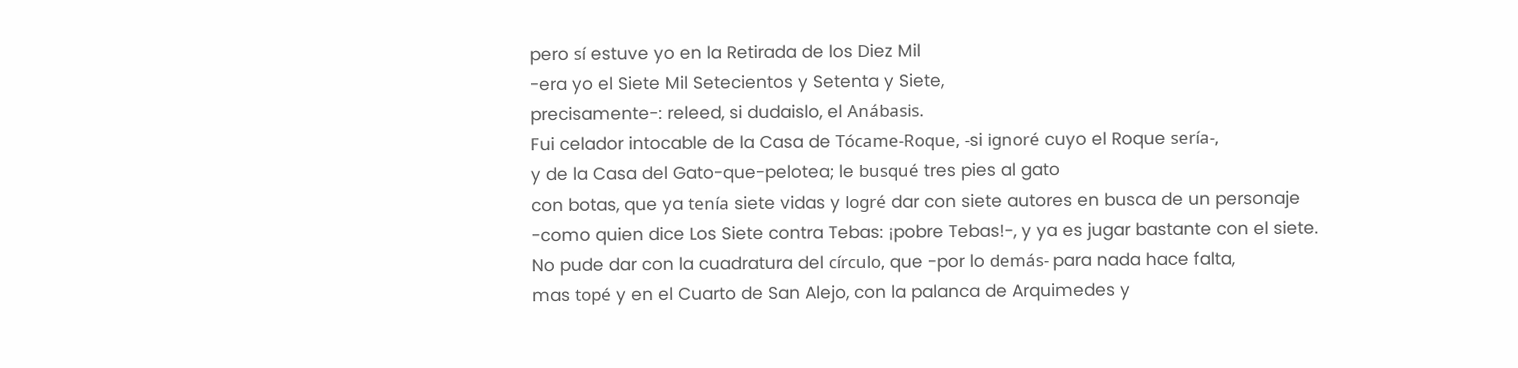pero sí estuve yo en la Retirada de los Diez Mil
-era yo el Siete Mil Setecientos y Setenta y Siete,
precisamente-: releed, si dudaislo, el Anábasis.
Fui celador intocable de la Casa de Tócame-Roque, -si ignoré cuyo el Roque sería-,
y de la Casa del Gato-que-pelotea; le busqué tres pies al gato
con botas, que ya tenía siete vidas y logré dar con siete autores en busca de un personaje
-como quien dice Los Siete contra Tebas: ¡pobre Tebas!-, y ya es jugar bastante con el siete.
No pude dar con la cuadratura del círculo, que -por lo demás- para nada hace falta,
mas topé y en el Cuarto de San Alejo, con la palanca de Arquimedes y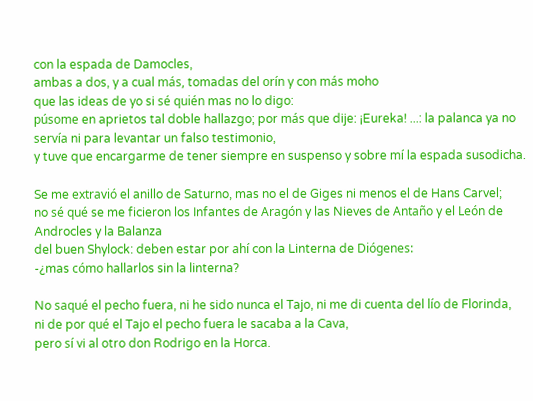con la espada de Damocles,
ambas a dos, y a cual más, tomadas del orín y con más moho
que las ideas de yo si sé quién mas no lo digo:
púsome en aprietos tal doble hallazgo; por más que dije: ¡Eureka! ...: la palanca ya no servía ni para levantar un falso testimonio,
y tuve que encargarme de tener siempre en suspenso y sobre mí la espada susodicha.

Se me extravió el anillo de Saturno, mas no el de Giges ni menos el de Hans Carvel;
no sé qué se me ficieron los Infantes de Aragón y las Nieves de Antaño y el León de Androcles y la Balanza
del buen Shylock: deben estar por ahí con la Linterna de Diógenes:
-¿mas cómo hallarlos sin la linterna?

No saqué el pecho fuera, ni he sido nunca el Tajo, ni me di cuenta del lío de Florinda,
ni de por qué el Tajo el pecho fuera le sacaba a la Cava,
pero sí vi al otro don Rodrigo en la Horca.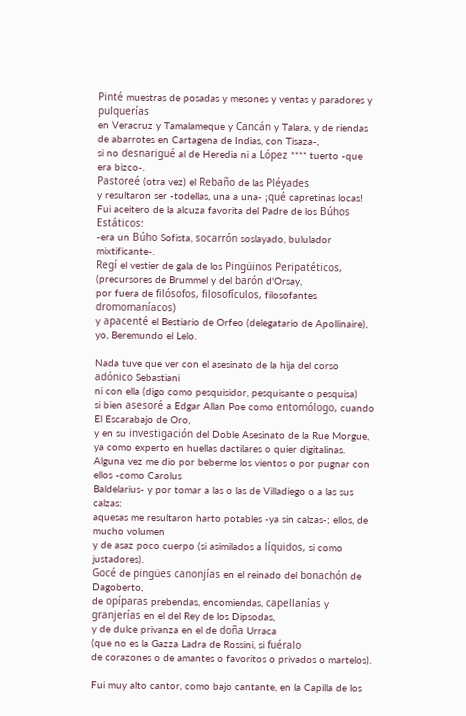Pinté muestras de posadas y mesones y ventas y paradores y pulquerías
en Veracruz y Tamalameque y Cancán y Talara, y de riendas de abarrotes en Cartagena de Indias, con Tisaza-,
si no desnarigué al de Heredia ni a López **** tuerto -que era bizco-.
Pastoreé (otra vez) el Rebaño de las Pléyades
y resultaron ser -todellas, una a una- ¡qué capretinas locas!
Fui aceitero de la alcuza favorita del Padre de los Búhos Estáticos:
-era un Búho Sofista, socarrón soslayado, bululador mixtificante-.
Regí el vestier de gala de los Pingüinos Peripatéticos,
(precursores de Brummel y del barón d'Orsay,
por fuera de filósofos, filosofículos, filosofantes dromomaníacos)
y apacenté el Bestiario de Orfeo (delegatario de Apollinaire),
yo, Beremundo el Lelo.

Nada tuve que ver con el asesinato de la hija del corso adónico Sebastiani
ni con ella (digo como pesquisidor, pesquisante o pesquisa)
si bien asesoré a Edgar Allan Poe como entomólogo, cuando El Escarabajo de Oro,
y en su investigación del Doble Asesinato de la Rue Morgue,
ya como experto en huellas dactilares o quier digitalinas.
Alguna vez me dio por beberme los vientos o por pugnar con ellos -como Carolus
Baldelarius- y por tomar a las o las de Villadiego o a las sus calzas:
aquesas me resultaron harto potables -ya sin calzas-; ellos, de mucho volumen
y de asaz poco cuerpo (si asimilados a líquidos, si como justadores).
Gocé de pingües canonjías en el reinado del bonachón de Dagoberto,
de opíparas prebendas, encomiendas, capellanías y granjerías en el del Rey de los Dipsodas,
y de dulce privanza en el de doña Urraca
(que no es la Gazza Ladra de Rossini, si fuéralo
de corazones o de amantes o favoritos o privados o martelos).

Fui muy alto cantor, como bajo cantante, en la Capilla de los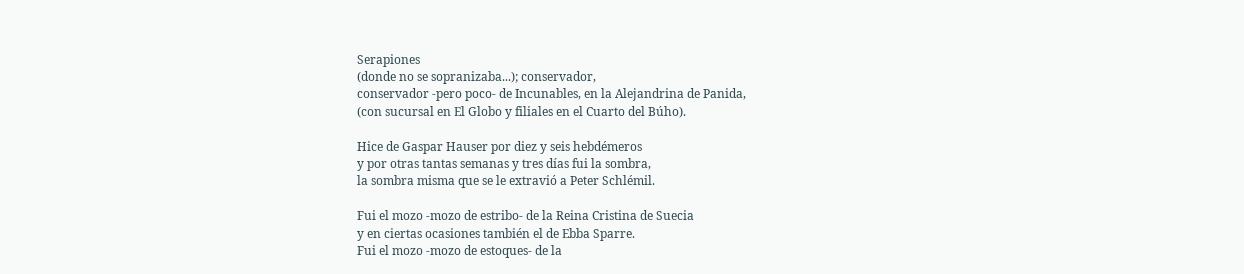Serapiones
(donde no se sopranizaba...); conservador,
conservador -pero poco- de Incunables, en la Alejandrina de Panida,
(con sucursal en El Globo y filiales en el Cuarto del Búho).

Hice de Gaspar Hauser por diez y seis hebdémeros
y por otras tantas semanas y tres días fui la sombra,
la sombra misma que se le extravió a Peter Schlémil.

Fui el mozo -mozo de estribo- de la Reina Cristina de Suecia
y en ciertas ocasiones también el de Ebba Sparre.
Fui el mozo -mozo de estoques- de la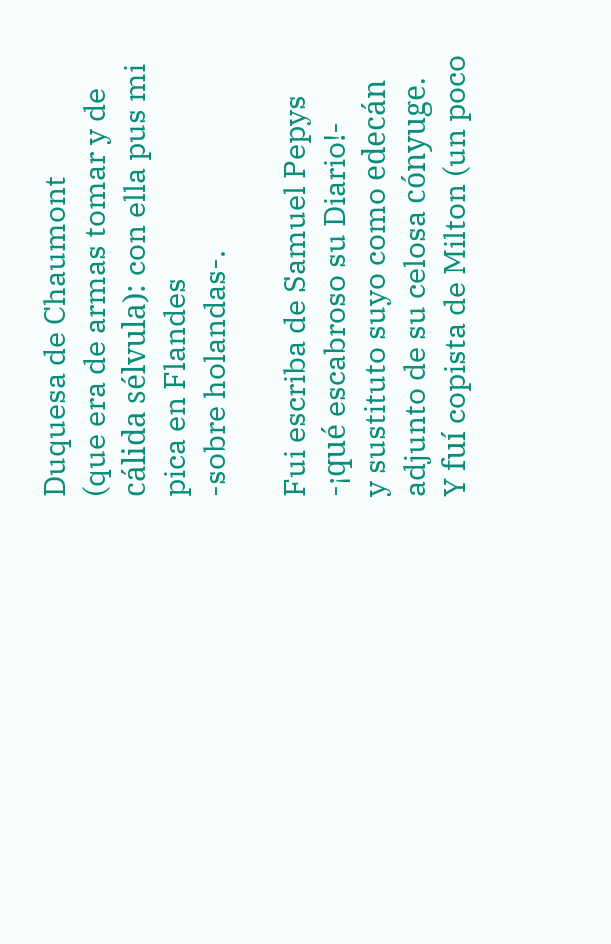Duquesa de Chaumont
(que era de armas tomar y de cálida sélvula): con ella pus mi pica en Flandes
-sobre holandas-.

Fui escriba de Samuel Pepys -¡qué escabroso su Diario!-
y sustituto suyo como edecán adjunto de su celosa cónyuge.
Y fuí copista de Milton (un poco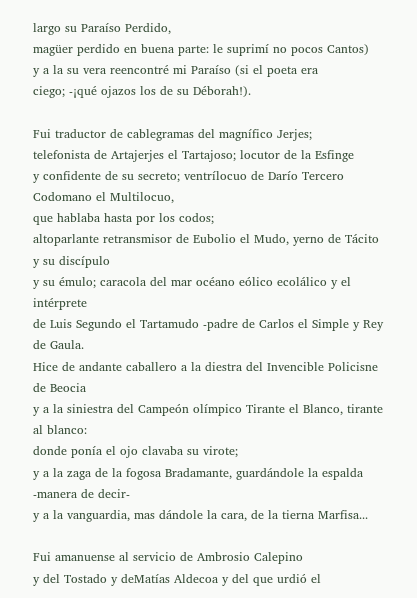largo su Paraíso Perdido,
magüer perdido en buena parte: le suprimí no pocos Cantos)
y a la su vera reencontré mi Paraíso (si el poeta era
ciego; -¡qué ojazos los de su Déborah!).

Fui traductor de cablegramas del magnífico Jerjes;
telefonista de Artajerjes el Tartajoso; locutor de la Esfinge
y confidente de su secreto; ventrílocuo de Darío Tercero Codomano el Multilocuo,
que hablaba hasta por los codos;
altoparlante retransmisor de Eubolio el Mudo, yerno de Tácito y su discípulo
y su émulo; caracola del mar océano eólico ecolálico y el intérprete
de Luis Segundo el Tartamudo -padre de Carlos el Simple y Rey de Gaula.
Hice de andante caballero a la diestra del Invencible Policisne de Beocia
y a la siniestra del Campeón olímpico Tirante el Blanco, tirante al blanco:
donde ponía el ojo clavaba su virote;
y a la zaga de la fogosa Bradamante, guardándole la espalda
-manera de decir-
y a la vanguardia, mas dándole la cara, de la tierna Marfisa...

Fui amanuense al servicio de Ambrosio Calepino
y del Tostado y deMatías Aldecoa y del que urdió el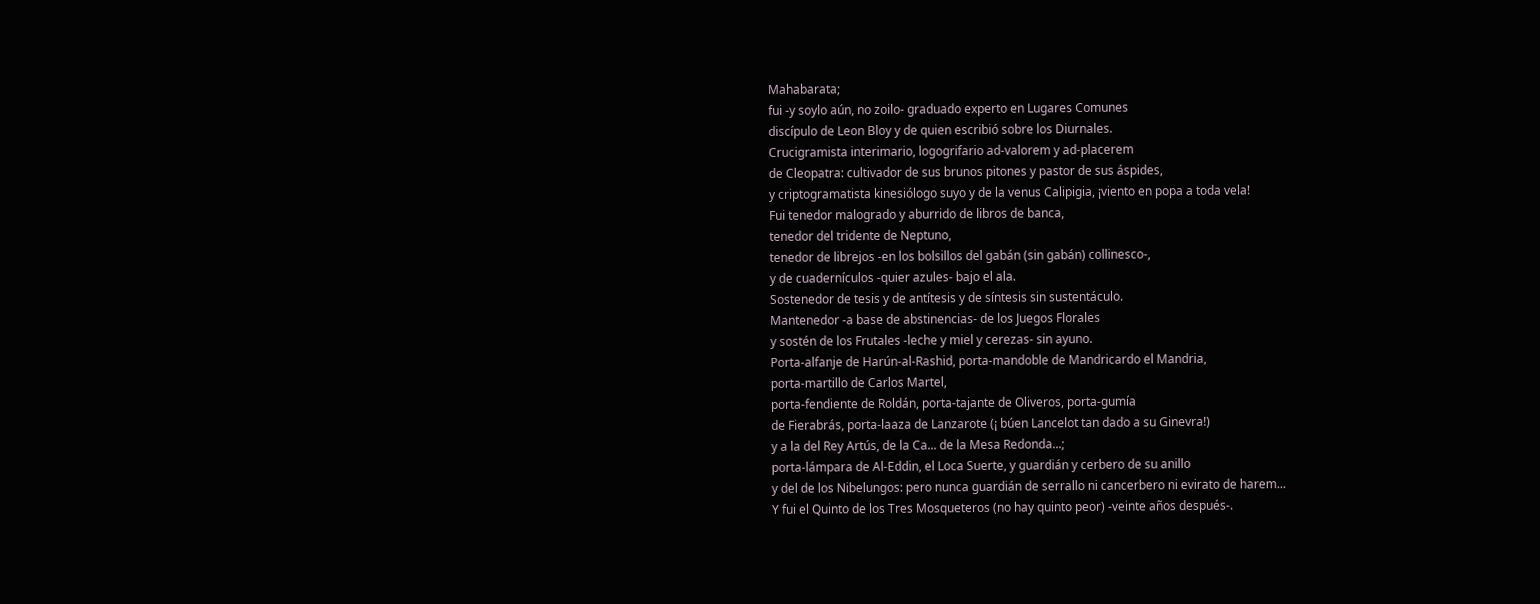Mahabarata;
fui -y soylo aún, no zoilo- graduado experto en Lugares Comunes
discípulo de Leon Bloy y de quien escribió sobre los Diurnales.
Crucigramista interimario, logogrifario ad-valorem y ad-placerem
de Cleopatra: cultivador de sus brunos pitones y pastor de sus áspides,
y criptogramatista kinesiólogo suyo y de la venus Calipigia, ¡viento en popa a toda vela!
Fui tenedor malogrado y aburrido de libros de banca,
tenedor del tridente de Neptuno,
tenedor de librejos -en los bolsillos del gabán (sin gabán) collinesco-,
y de cuadernículos -quier azules- bajo el ala.
Sostenedor de tesis y de antítesis y de síntesis sin sustentáculo.
Mantenedor -a base de abstinencias- de los Juegos Florales
y sostén de los Frutales -leche y miel y cerezas- sin ayuno.
Porta-alfanje de Harún-al-Rashid, porta-mandoble de Mandricardo el Mandria,
porta-martillo de Carlos Martel,
porta-fendiente de Roldán, porta-tajante de Oliveros, porta-gumía
de Fierabrás, porta-laaza de Lanzarote (¡ búen Lancelot tan dado a su Ginevra!)
y a la del Rey Artús, de la Ca... de la Mesa Redonda...;
porta-lámpara de Al-Eddin, el Loca Suerte, y guardián y cerbero de su anillo
y del de los Nibelungos: pero nunca guardián de serrallo ni cancerbero ni evirato de harem...
Y fui el Quinto de los Tres Mosqueteros (no hay quinto peor) -veinte años después-.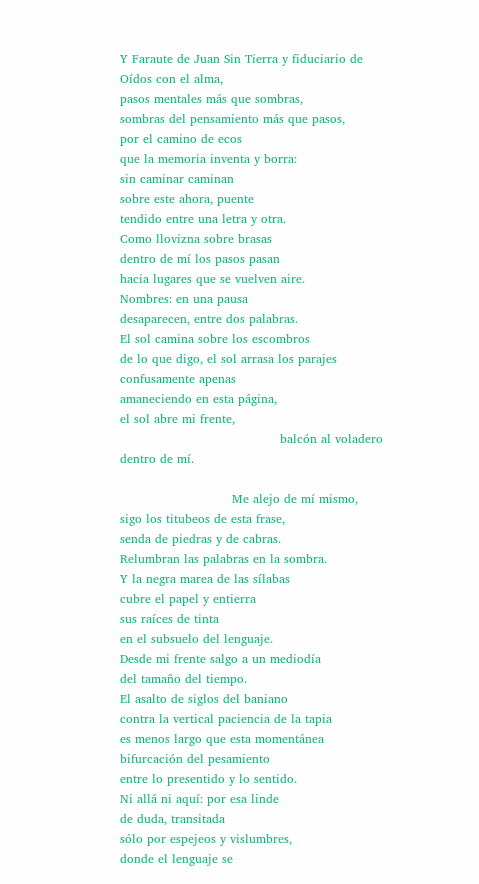Y Faraute de Juan Sin Tierra y fiduciario de
Oídos con el alma,
pasos mentales más que sombras,
sombras del pensamiento más que pasos,
por el camino de ecos
que la memoria inventa y borra:
sin caminar caminan
sobre este ahora, puente
tendido entre una letra y otra.
Como llovizna sobre brasas
dentro de mí los pasos pasan
hacia lugares que se vuelven aire.
Nombres: en una pausa
desaparecen, entre dos palabras.
El sol camina sobre los escombros
de lo que digo, el sol arrasa los parajes
confusamente apenas
amaneciendo en esta página,
el sol abre mi frente,
                                        balcón al voladero
dentro de mí.

                            Me alejo de mí mismo,
sigo los titubeos de esta frase,
senda de piedras y de cabras.
Relumbran las palabras en la sombra.
Y la negra marea de las sílabas
cubre el papel y entierra
sus raíces de tinta
en el subsuelo del lenguaje.
Desde mi frente salgo a un mediodía
del tamaño del tiempo.
El asalto de siglos del baniano
contra la vertical paciencia de la tapia
es menos largo que esta momentánea
bifurcación del pesamiento
entre lo presentido y lo sentido.
Ni allá ni aquí: por esa linde
de duda, transitada
sólo por espejeos y vislumbres,
donde el lenguaje se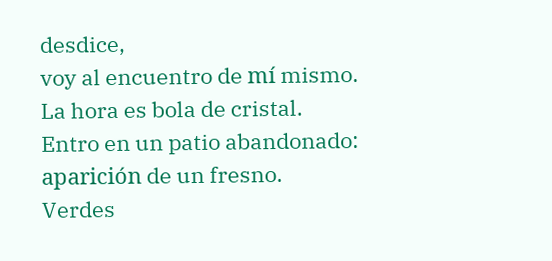desdice,
voy al encuentro de mí mismo.
La hora es bola de cristal.
Entro en un patio abandonado:
aparición de un fresno.
Verdes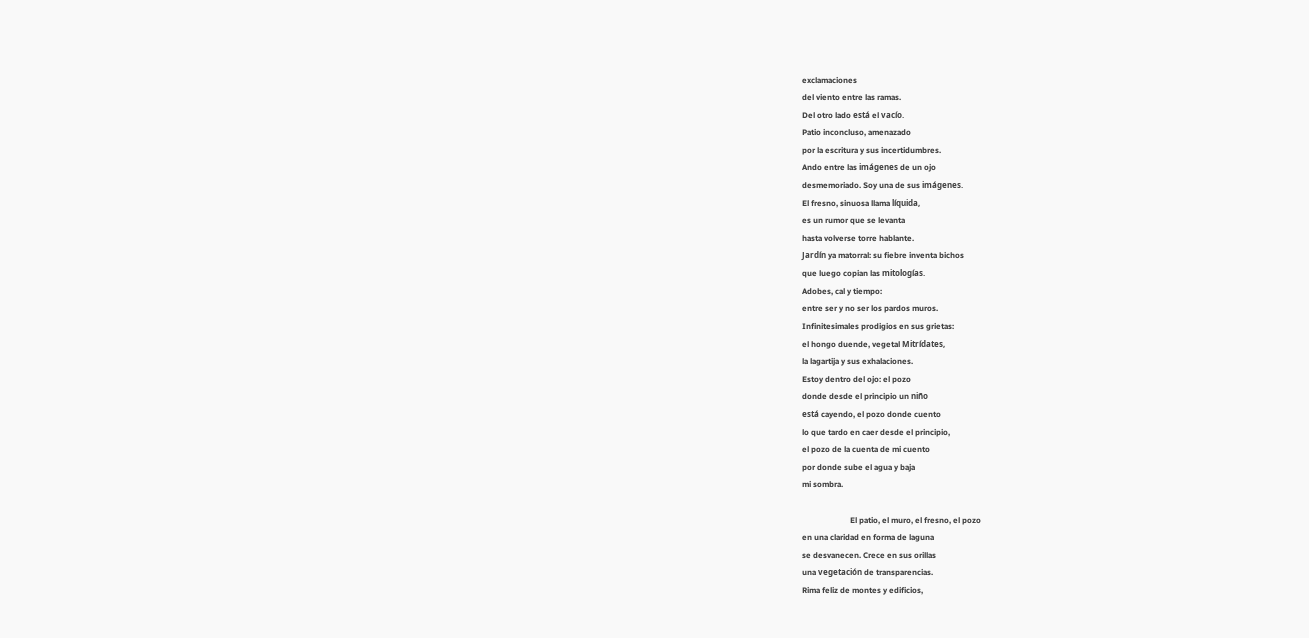exclamaciones
del viento entre las ramas.
Del otro lado está el vacío.
Patio inconcluso, amenazado
por la escritura y sus incertidumbres.
Ando entre las imágenes de un ojo
desmemoriado. Soy una de sus imágenes.
El fresno, sinuosa llama líquida,
es un rumor que se levanta
hasta volverse torre hablante.
Jardín ya matorral: su fiebre inventa bichos
que luego copian las mitologías.
Adobes, cal y tiempo:
entre ser y no ser los pardos muros.
Infinitesimales prodigios en sus grietas:
el hongo duende, vegetal Mitrídates,
la lagartija y sus exhalaciones.
Estoy dentro del ojo: el pozo
donde desde el principio un niño
está cayendo, el pozo donde cuento
lo que tardo en caer desde el principio,
el pozo de la cuenta de mi cuento
por donde sube el agua y baja
mi sombra.

                        El patio, el muro, el fresno, el pozo
en una claridad en forma de laguna
se desvanecen. Crece en sus orillas
una vegetación de transparencias.
Rima feliz de montes y edificios,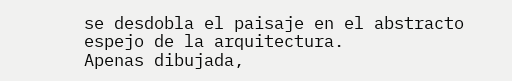se desdobla el paisaje en el abstracto
espejo de la arquitectura.
Apenas dibujada,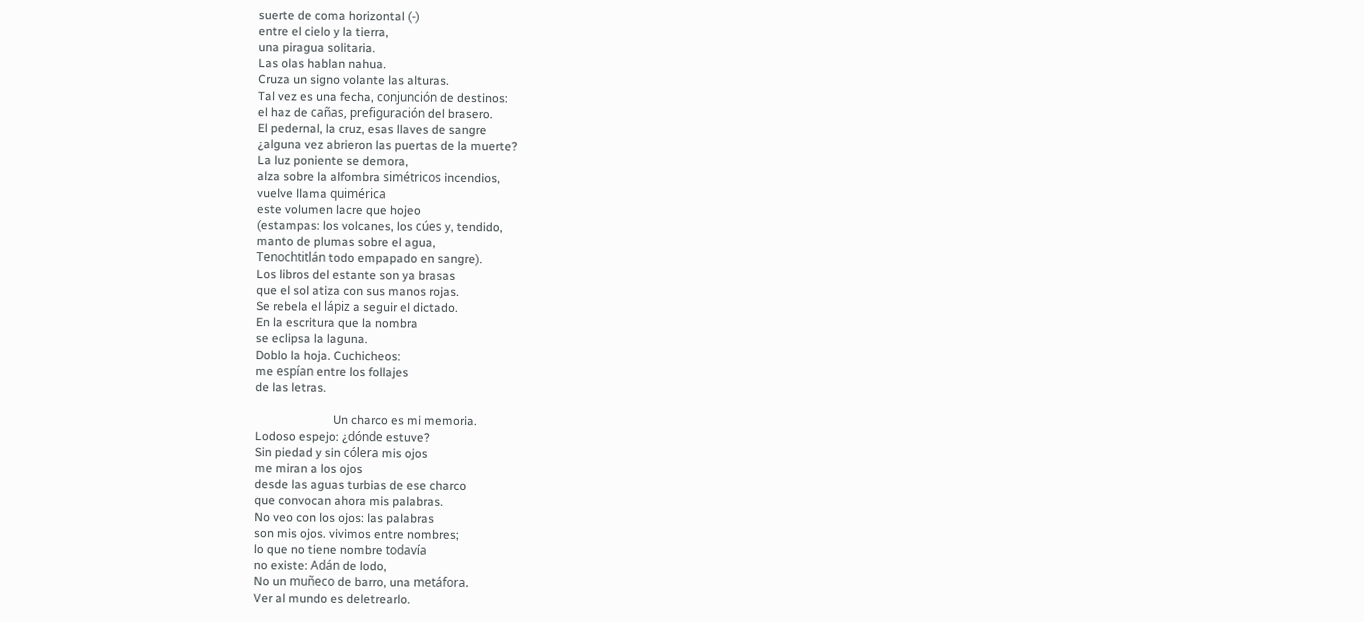suerte de coma horizontal (-)
entre el cielo y la tierra,
una piragua solitaria.
Las olas hablan nahua.
Cruza un signo volante las alturas.
Tal vez es una fecha, conjunción de destinos:
el haz de cañas, prefiguración del brasero.
El pedernal, la cruz, esas llaves de sangre
¿alguna vez abrieron las puertas de la muerte?
La luz poniente se demora,
alza sobre la alfombra simétricos incendios,
vuelve llama quimérica
este volumen lacre que hojeo
(estampas: los volcanes, los cúes y, tendido,
manto de plumas sobre el agua,
Tenochtitlán todo empapado en sangre).
Los libros del estante son ya brasas
que el sol atiza con sus manos rojas.
Se rebela el lápiz a seguir el dictado.
En la escritura que la nombra
se eclipsa la laguna.
Doblo la hoja. Cuchicheos:
me espían entre los follajes
de las letras.

                          Un charco es mi memoria.
Lodoso espejo: ¿dónde estuve?
Sin piedad y sin cólera mis ojos
me miran a los ojos
desde las aguas turbias de ese charco
que convocan ahora mis palabras.
No veo con los ojos: las palabras
son mis ojos. vivimos entre nombres;
lo que no tiene nombre todavía
no existe: Adán de lodo,
No un muñeco de barro, una metáfora.
Ver al mundo es deletrearlo.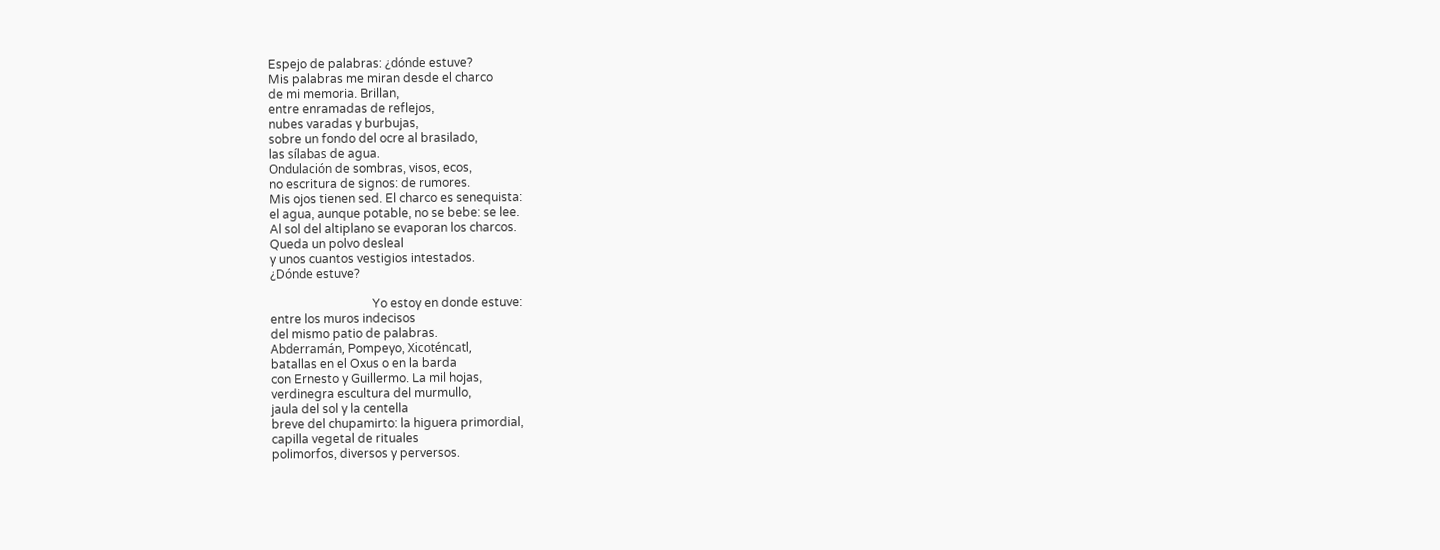Espejo de palabras: ¿dónde estuve?
Mis palabras me miran desde el charco
de mi memoria. Brillan,
entre enramadas de reflejos,
nubes varadas y burbujas,
sobre un fondo del ocre al brasilado,
las sílabas de agua.
Ondulación de sombras, visos, ecos,
no escritura de signos: de rumores.
Mis ojos tienen sed. El charco es senequista:
el agua, aunque potable, no se bebe: se lee.
Al sol del altiplano se evaporan los charcos.
Queda un polvo desleal
y unos cuantos vestigios intestados.
¿Dónde estuve?

                                  Yo estoy en donde estuve:
entre los muros indecisos
del mismo patio de palabras.
Abderramán, Pompeyo, Xicoténcatl,
batallas en el Oxus o en la barda
con Ernesto y Guillermo. La mil hojas,
verdinegra escultura del murmullo,
jaula del sol y la centella
breve del chupamirto: la higuera primordial,
capilla vegetal de rituales
polimorfos, diversos y perversos.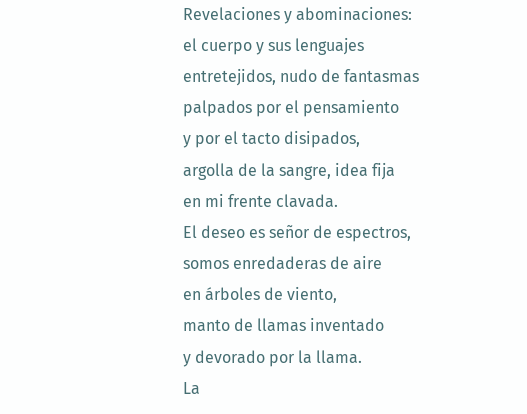Revelaciones y abominaciones:
el cuerpo y sus lenguajes
entretejidos, nudo de fantasmas
palpados por el pensamiento
y por el tacto disipados,
argolla de la sangre, idea fija
en mi frente clavada.
El deseo es señor de espectros,
somos enredaderas de aire
en árboles de viento,
manto de llamas inventado
y devorado por la llama.
La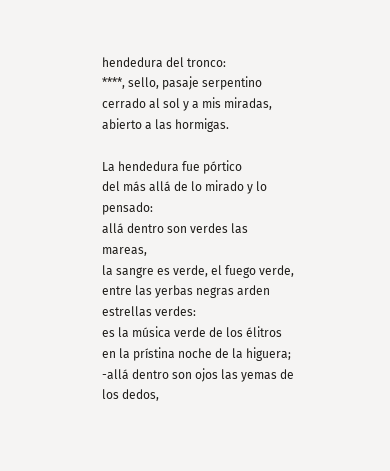hendedura del tronco:
****, sello, pasaje serpentino
cerrado al sol y a mis miradas,
abierto a las hormigas.

La hendedura fue pórtico
del más allá de lo mirado y lo pensado:
allá dentro son verdes las mareas,
la sangre es verde, el fuego verde,
entre las yerbas negras arden estrellas verdes:
es la música verde de los élitros
en la prístina noche de la higuera;
-allá dentro son ojos las yemas de los dedos,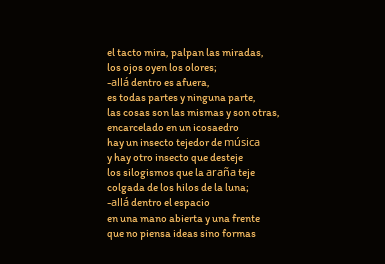el tacto mira, palpan las miradas,
los ojos oyen los olores;
-allá dentro es afuera,
es todas partes y ninguna parte,
las cosas son las mismas y son otras,
encarcelado en un icosaedro
hay un insecto tejedor de música
y hay otro insecto que desteje
los silogismos que la araña teje
colgada de los hilos de la luna;
-allá dentro el espacio
en una mano abierta y una frente
que no piensa ideas sino formas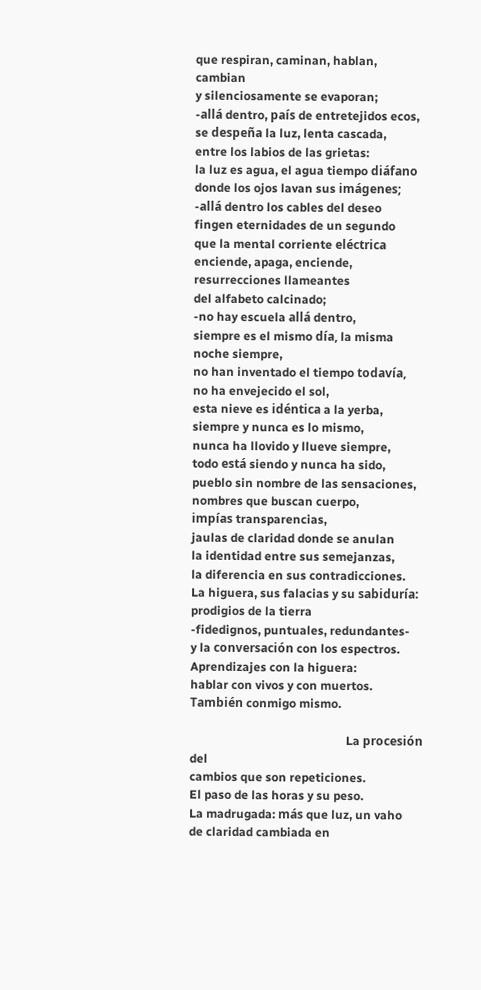que respiran, caminan, hablan, cambian
y silenciosamente se evaporan;
-allá dentro, país de entretejidos ecos,
se despeña la luz, lenta cascada,
entre los labios de las grietas:
la luz es agua, el agua tiempo diáfano
donde los ojos lavan sus imágenes;
-allá dentro los cables del deseo
fingen eternidades de un segundo
que la mental corriente eléctrica
enciende, apaga, enciende,
resurrecciones llameantes
del alfabeto calcinado;
-no hay escuela allá dentro,
siempre es el mismo día, la misma noche siempre,
no han inventado el tiempo todavía,
no ha envejecido el sol,
esta nieve es idéntica a la yerba,
siempre y nunca es lo mismo,
nunca ha llovido y llueve siempre,
todo está siendo y nunca ha sido,
pueblo sin nombre de las sensaciones,
nombres que buscan cuerpo,
impías transparencias,
jaulas de claridad donde se anulan
la identidad entre sus semejanzas,
la diferencia en sus contradicciones.
La higuera, sus falacias y su sabiduría:
prodigios de la tierra
-fidedignos, puntuales, redundantes-
y la conversación con los espectros.
Aprendizajes con la higuera:
hablar con vivos y con muertos.
También conmigo mismo.

                                                    La procesión del
cambios que son repeticiones.
El paso de las horas y su peso.
La madrugada: más que luz, un vaho
de claridad cambiada en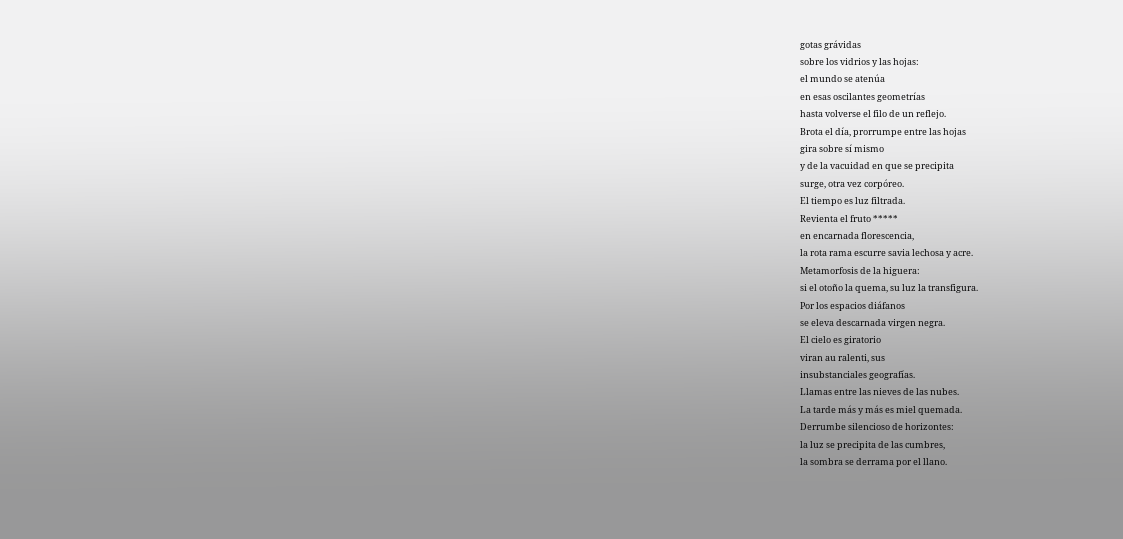gotas grávidas
sobre los vidrios y las hojas:
el mundo se atenúa
en esas oscilantes geometrías
hasta volverse el filo de un reflejo.
Brota el día, prorrumpe entre las hojas
gira sobre sí mismo
y de la vacuidad en que se precipita
surge, otra vez corpóreo.
El tiempo es luz filtrada.
Revienta el fruto *****
en encarnada florescencia,
la rota rama escurre savia lechosa y acre.
Metamorfosis de la higuera:
si el otoño la quema, su luz la transfigura.
Por los espacios diáfanos
se eleva descarnada virgen negra.
El cielo es giratorio
viran au ralenti, sus
insubstanciales geografías.
Llamas entre las nieves de las nubes.
La tarde más y más es miel quemada.
Derrumbe silencioso de horizontes:
la luz se precipita de las cumbres,
la sombra se derrama por el llano.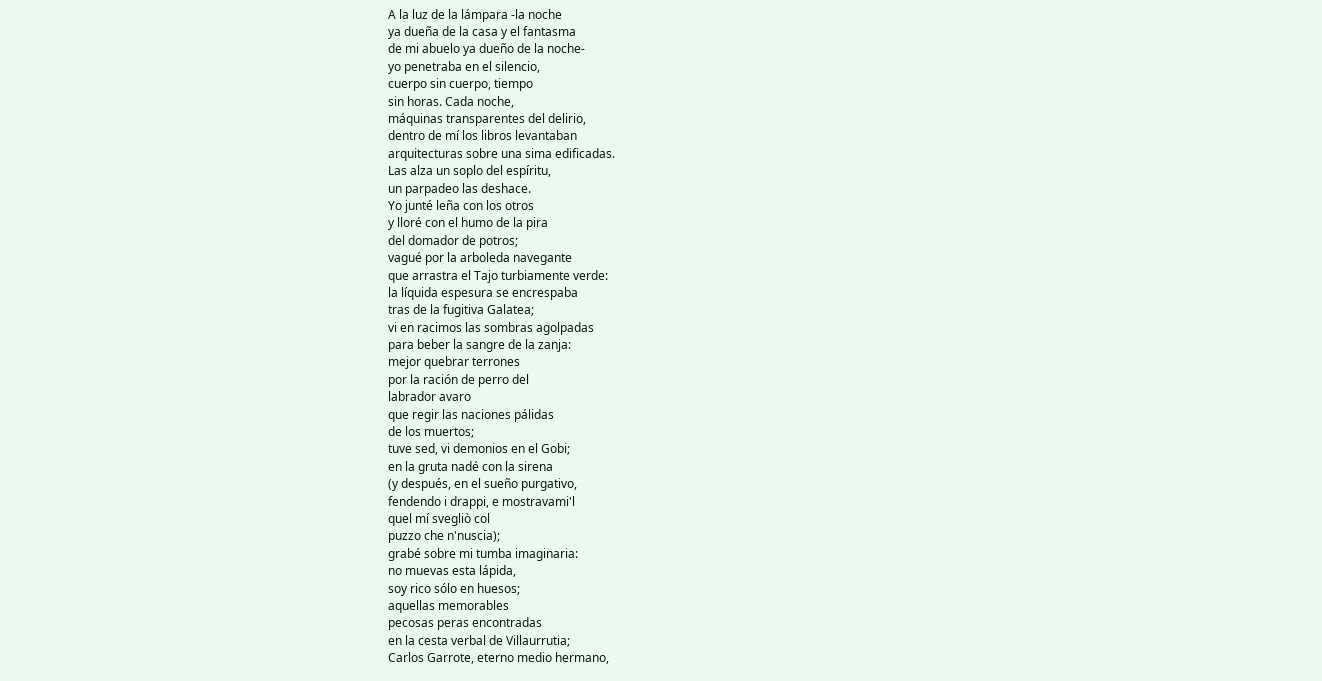A la luz de la lámpara -la noche
ya dueña de la casa y el fantasma
de mi abuelo ya dueño de la noche-
yo penetraba en el silencio,
cuerpo sin cuerpo, tiempo
sin horas. Cada noche,
máquinas transparentes del delirio,
dentro de mí los libros levantaban
arquitecturas sobre una sima edificadas.
Las alza un soplo del espíritu,
un parpadeo las deshace.
Yo junté leña con los otros
y lloré con el humo de la pira
del domador de potros;
vagué por la arboleda navegante
que arrastra el Tajo turbiamente verde:
la líquida espesura se encrespaba
tras de la fugitiva Galatea;
vi en racimos las sombras agolpadas
para beber la sangre de la zanja:
mejor quebrar terrones
por la ración de perro del
labrador avaro
que regir las naciones pálidas
de los muertos;
tuve sed, vi demonios en el Gobi;
en la gruta nadé con la sirena
(y después, en el sueño purgativo,
fendendo i drappi, e mostravami'l
quel mí svegliò col
puzzo che n'nuscia);
grabé sobre mi tumba imaginaria:
no muevas esta lápida,
soy rico sólo en huesos;
aquellas memorables
pecosas peras encontradas
en la cesta verbal de Villaurrutia;
Carlos Garrote, eterno medio hermano,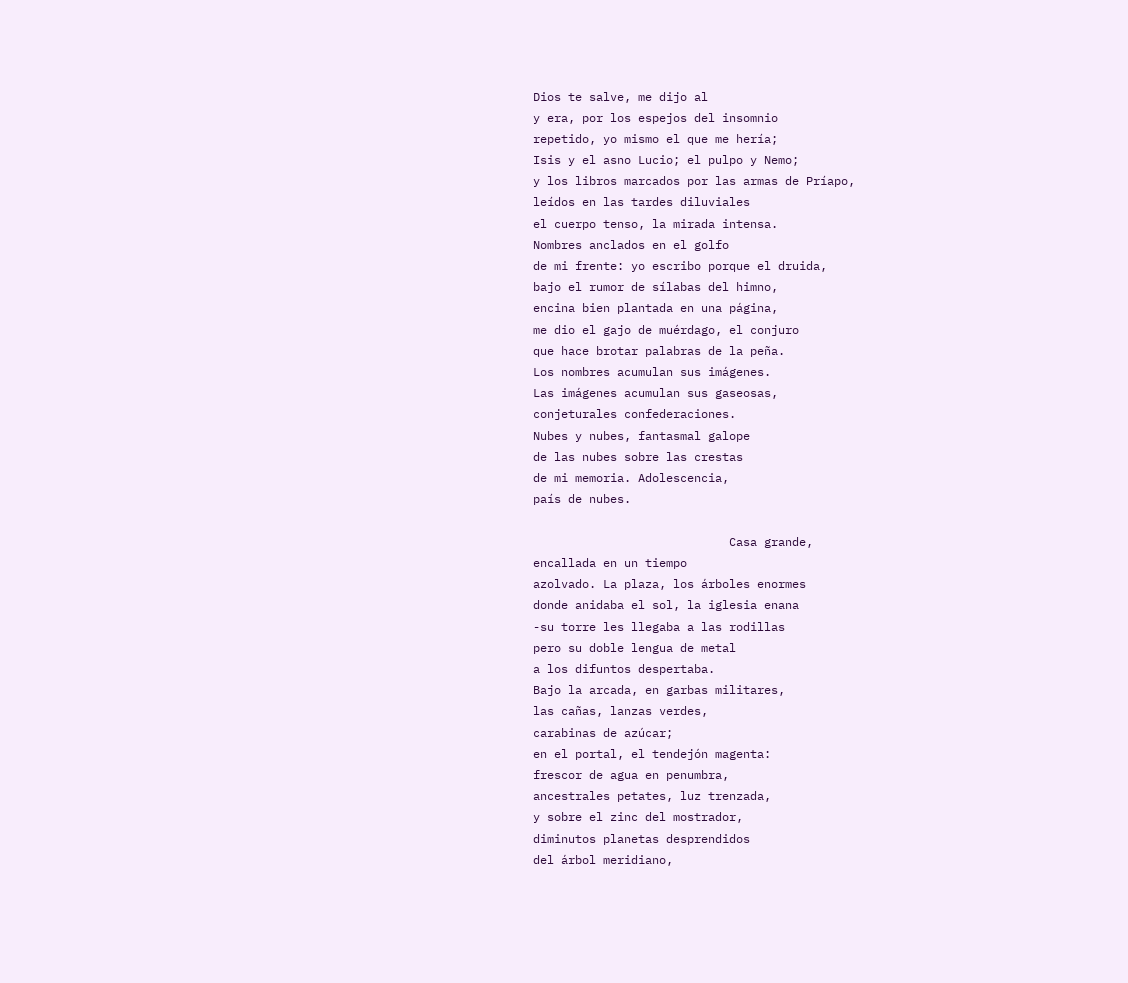Dios te salve, me dijo al
y era, por los espejos del insomnio
repetido, yo mismo el que me hería;
Isis y el asno Lucio; el pulpo y Nemo;
y los libros marcados por las armas de Príapo,
leídos en las tardes diluviales
el cuerpo tenso, la mirada intensa.
Nombres anclados en el golfo
de mi frente: yo escribo porque el druida,
bajo el rumor de sílabas del himno,
encina bien plantada en una página,
me dio el gajo de muérdago, el conjuro
que hace brotar palabras de la peña.
Los nombres acumulan sus imágenes.
Las imágenes acumulan sus gaseosas,
conjeturales confederaciones.
Nubes y nubes, fantasmal galope
de las nubes sobre las crestas
de mi memoria. Adolescencia,
país de nubes.

                            Casa grande,
encallada en un tiempo
azolvado. La plaza, los árboles enormes
donde anidaba el sol, la iglesia enana
-su torre les llegaba a las rodillas
pero su doble lengua de metal
a los difuntos despertaba.
Bajo la arcada, en garbas militares,
las cañas, lanzas verdes,
carabinas de azúcar;
en el portal, el tendejón magenta:
frescor de agua en penumbra,
ancestrales petates, luz trenzada,
y sobre el zinc del mostrador,
diminutos planetas desprendidos
del árbol meridiano,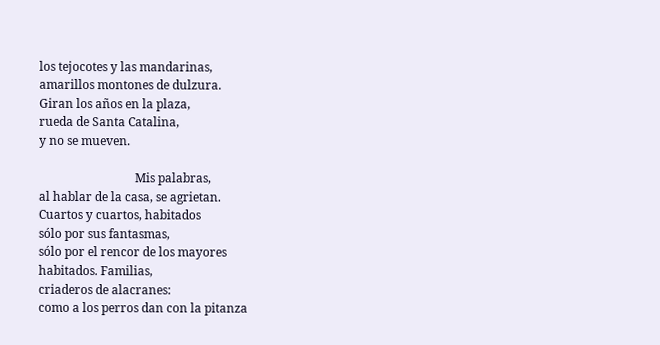los tejocotes y las mandarinas,
amarillos montones de dulzura.
Giran los años en la plaza,
rueda de Santa Catalina,
y no se mueven.

                                Mis palabras,
al hablar de la casa, se agrietan.
Cuartos y cuartos, habitados
sólo por sus fantasmas,
sólo por el rencor de los mayores
habitados. Familias,
criaderos de alacranes:
como a los perros dan con la pitanza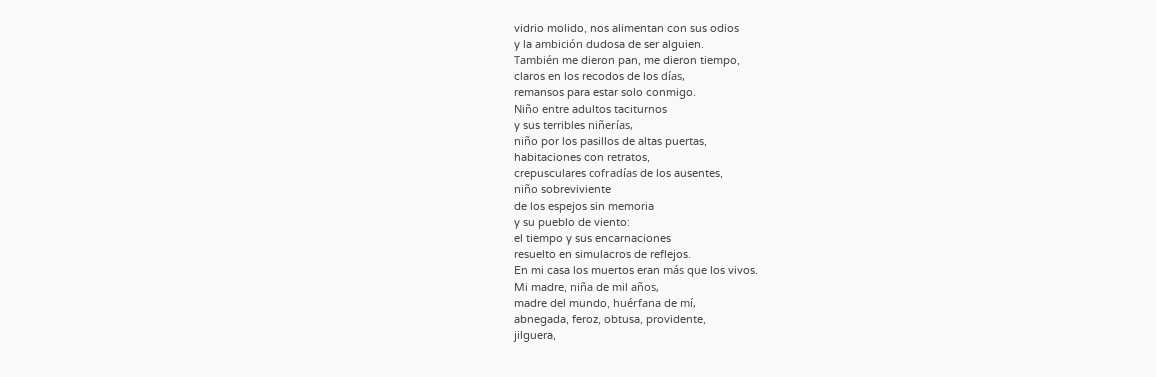vidrio molido, nos alimentan con sus odios
y la ambición dudosa de ser alguien.
También me dieron pan, me dieron tiempo,
claros en los recodos de los días,
remansos para estar solo conmigo.
Niño entre adultos taciturnos
y sus terribles niñerías,
niño por los pasillos de altas puertas,
habitaciones con retratos,
crepusculares cofradías de los ausentes,
niño sobreviviente
de los espejos sin memoria
y su pueblo de viento:
el tiempo y sus encarnaciones
resuelto en simulacros de reflejos.
En mi casa los muertos eran más que los vivos.
Mi madre, niña de mil años,
madre del mundo, huérfana de mí,
abnegada, feroz, obtusa, providente,
jilguera,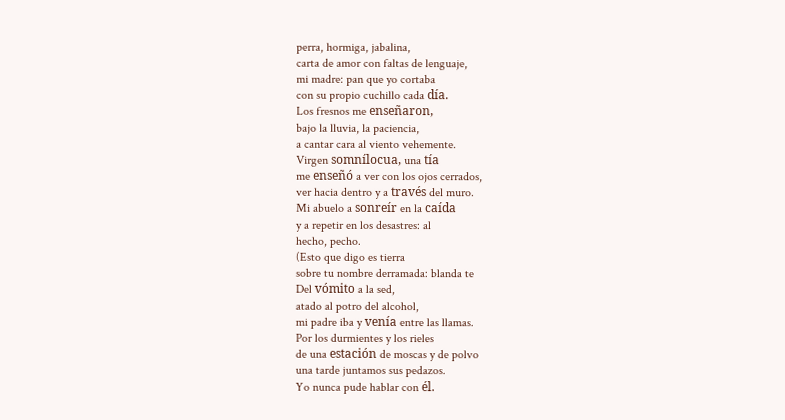perra, hormiga, jabalina,
carta de amor con faltas de lenguaje,
mi madre: pan que yo cortaba
con su propio cuchillo cada día.
Los fresnos me enseñaron,
bajo la lluvia, la paciencia,
a cantar cara al viento vehemente.
Virgen somnílocua, una tía
me enseñó a ver con los ojos cerrados,
ver hacia dentro y a través del muro.
Mi abuelo a sonreír en la caída
y a repetir en los desastres: al
hecho, pecho.
(Esto que digo es tierra
sobre tu nombre derramada: blanda te
Del vómito a la sed,
atado al potro del alcohol,
mi padre iba y venía entre las llamas.
Por los durmientes y los rieles
de una estación de moscas y de polvo
una tarde juntamos sus pedazos.
Yo nunca pude hablar con él.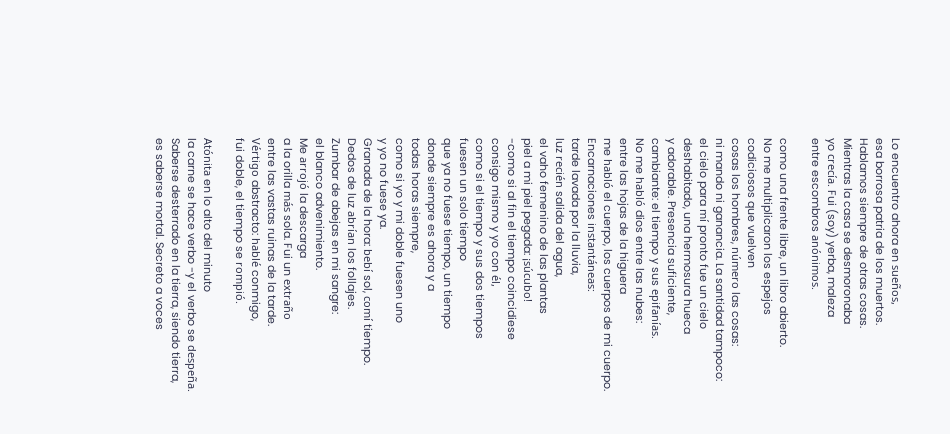Lo encuentro ahora en sueños,
esa borrosa patria de los muertos.
Hablamos siempre de otras cosas.
Mientras la casa se desmoronaba
yo crecía. Fui (soy) yerba, maleza
entre escombros anónimos.

como una frente libre, un libro abierto.
No me multiplicaron los espejos
codiciosos que vuelven
cosas los hombres, número las cosas:
ni mando ni ganancia. La santidad tampoco:
el cielo para mí pronto fue un cielo
deshabitado, una hermosura hueca
y adorable. Presencia suficiente,
cambiante: el tiempo y sus epifanías.
No me habló dios entre las nubes:
entre las hojas de la higuera
me habló el cuerpo, los cuerpos de mi cuerpo.
Encarnaciones instantáneas:
tarde lavada por la lluvia,
luz recién salida del agua,
el vaho femenino de las plantas
piel a mi piel pegada: ¡súcubo!
-como si al fin el tiempo coincidiese
consigo mismo y yo con él,
como si el tiempo y sus dos tiempos
fuesen un solo tiempo
que ya no fuese tiempo, un tiempo
donde siempre es ahora y a
todas horas siempre,
como si yo y mi doble fuesen uno
y yo no fuese ya.
Granada de la hora: bebí sol, comí tiempo.
Dedos de luz abrían los follajes.
Zumbar de abejas en mi sangre:
el blanco advenimiento.
Me arrojó la descarga
a la orilla más sola. Fui un extraño
entre las vastas ruinas de la tarde.
Vértigo abstracto: hablé conmigo,
fui doble, el tiempo se rompió.

Atónita en lo alto del minuto
la carne se hace verbo -y el verbo se despeña.
Saberse desterrado en la tierra, siendo tierra,
es saberse mortal. Secreto a voces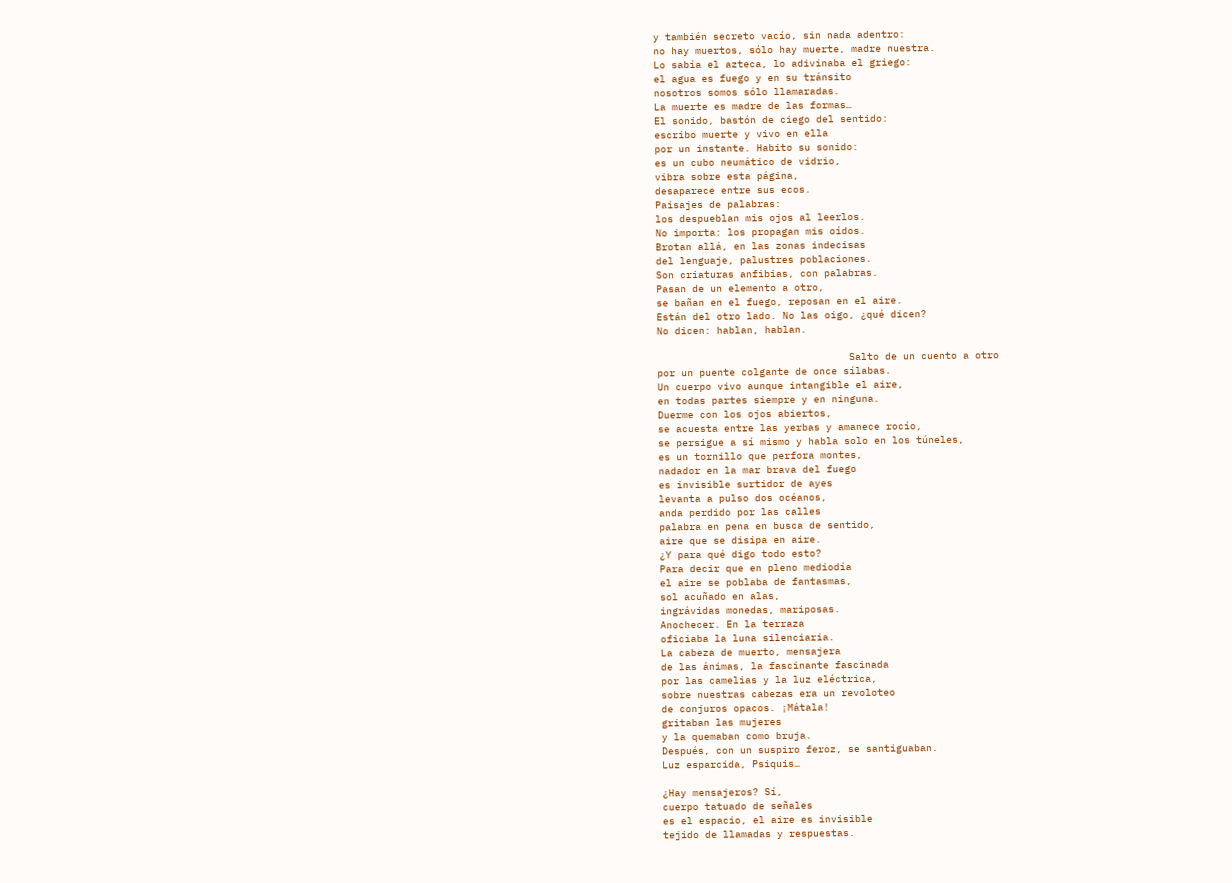y también secreto vacío, sin nada adentro:
no hay muertos, sólo hay muerte, madre nuestra.
Lo sabía el azteca, lo adivinaba el griego:
el agua es fuego y en su tránsito
nosotros somos sólo llamaradas.
La muerte es madre de las formas…
El sonido, bastón de ciego del sentido:
escribo muerte y vivo en ella
por un instante. Habito su sonido:
es un cubo neumático de vidrio,
vibra sobre esta página,
desaparece entre sus ecos.
Paisajes de palabras:
los despueblan mis ojos al leerlos.
No importa: los propagan mis oídos.
Brotan allá, en las zonas indecisas
del lenguaje, palustres poblaciones.
Son criaturas anfibias, con palabras.
Pasan de un elemento a otro,
se bañan en el fuego, reposan en el aire.
Están del otro lado. No las oigo, ¿qué dicen?
No dicen: hablan, hablan.

                                Salto de un cuento a otro
por un puente colgante de once sílabas.
Un cuerpo vivo aunque intangible el aire,
en todas partes siempre y en ninguna.
Duerme con los ojos abiertos,
se acuesta entre las yerbas y amanece rocío,
se persigue a sí mismo y habla solo en los túneles,
es un tornillo que perfora montes,
nadador en la mar brava del fuego
es invisible surtidor de ayes
levanta a pulso dos océanos,
anda perdido por las calles
palabra en pena en busca de sentido,
aire que se disipa en aire.
¿Y para qué digo todo esto?
Para decir que en pleno mediodía
el aire se poblaba de fantasmas,
sol acuñado en alas,
ingrávidas monedas, mariposas.
Anochecer. En la terraza
oficiaba la luna silenciaria.
La cabeza de muerto, mensajera
de las ánimas, la fascinante fascinada
por las camelias y la luz eléctrica,
sobre nuestras cabezas era un revoloteo
de conjuros opacos. ¡Mátala!
gritaban las mujeres
y la quemaban como bruja.
Después, con un suspiro feroz, se santiguaban.
Luz esparcida, Psiquis…

¿Hay mensajeros? Sí,
cuerpo tatuado de señales
es el espacio, el aire es invisible
tejido de llamadas y respuestas.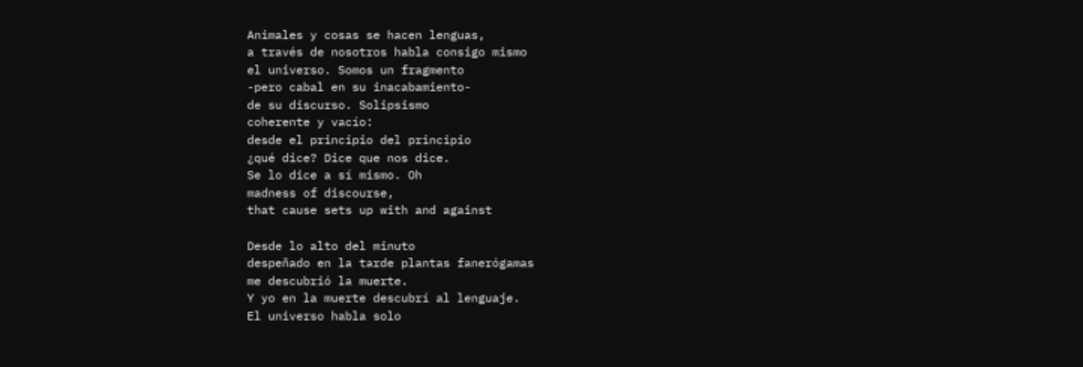Animales y cosas se hacen lenguas,
a través de nosotros habla consigo mismo
el universo. Somos un fragmento
-pero cabal en su inacabamiento-
de su discurso. Solipsismo
coherente y vacío:
desde el principio del principio
¿qué dice? Dice que nos dice.
Se lo dice a sí mismo. Oh
madness of discourse,
that cause sets up with and against

Desde lo alto del minuto
despeñado en la tarde plantas fanerógamas
me descubrió la muerte.
Y yo en la muerte descubrí al lenguaje.
El universo habla solo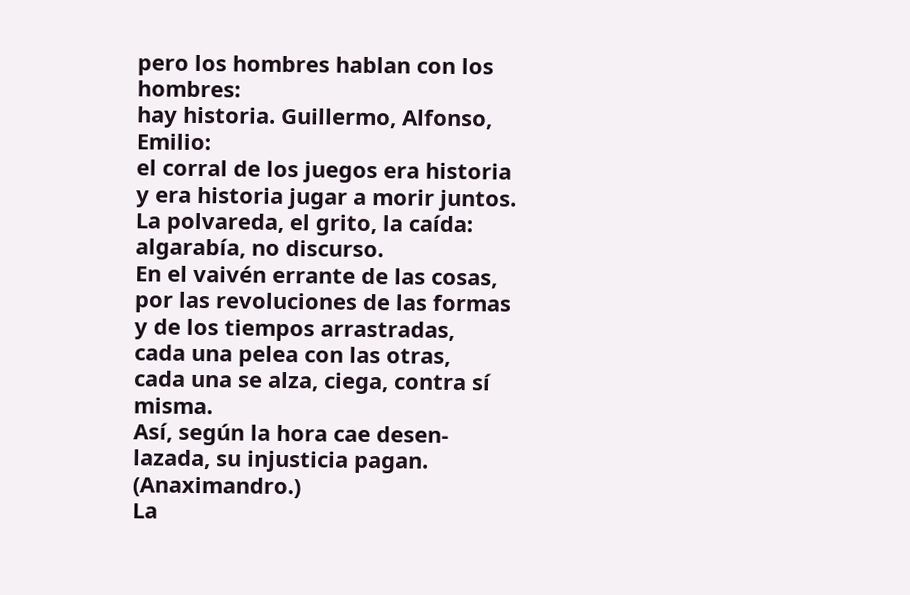pero los hombres hablan con los hombres:
hay historia. Guillermo, Alfonso, Emilio:
el corral de los juegos era historia
y era historia jugar a morir juntos.
La polvareda, el grito, la caída:
algarabía, no discurso.
En el vaivén errante de las cosas,
por las revoluciones de las formas
y de los tiempos arrastradas,
cada una pelea con las otras,
cada una se alza, ciega, contra sí misma.
Así, según la hora cae desen-
lazada, su injusticia pagan. (Anaximandro.)
La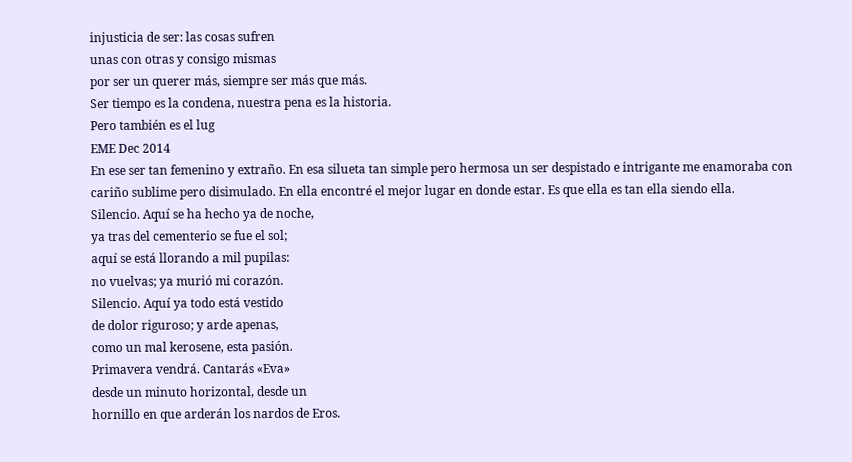injusticia de ser: las cosas sufren
unas con otras y consigo mismas
por ser un querer más, siempre ser más que más.
Ser tiempo es la condena, nuestra pena es la historia.
Pero también es el lug
EME Dec 2014
En ese ser tan femenino y extraño. En esa silueta tan simple pero hermosa un ser despistado e intrigante me enamoraba con cariño sublime pero disimulado. En ella encontré el mejor lugar en donde estar. Es que ella es tan ella siendo ella.
Silencio. Aquí se ha hecho ya de noche,
ya tras del cementerio se fue el sol;
aquí se está llorando a mil pupilas:
no vuelvas; ya murió mi corazón.
Silencio. Aquí ya todo está vestido
de dolor riguroso; y arde apenas,
como un mal kerosene, esta pasión.
Primavera vendrá. Cantarás «Eva»
desde un minuto horizontal, desde un
hornillo en que arderán los nardos de Eros.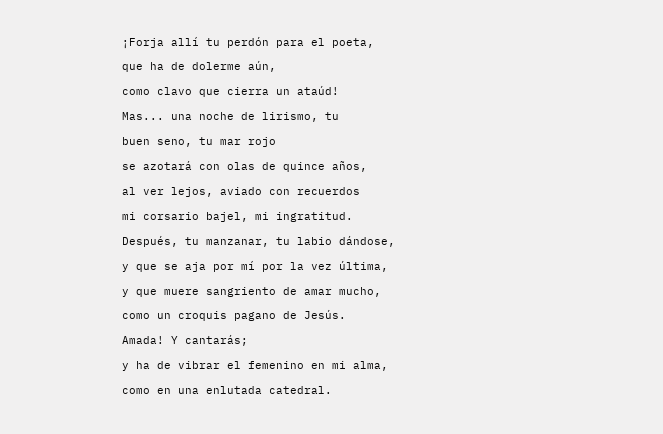¡Forja allí tu perdón para el poeta,
que ha de dolerme aún,
como clavo que cierra un ataúd!
Mas... una noche de lirismo, tu
buen seno, tu mar rojo
se azotará con olas de quince años,
al ver lejos, aviado con recuerdos
mi corsario bajel, mi ingratitud.
Después, tu manzanar, tu labio dándose,
y que se aja por mí por la vez última,
y que muere sangriento de amar mucho,
como un croquis pagano de Jesús.
Amada! Y cantarás;
y ha de vibrar el femenino en mi alma,
como en una enlutada catedral.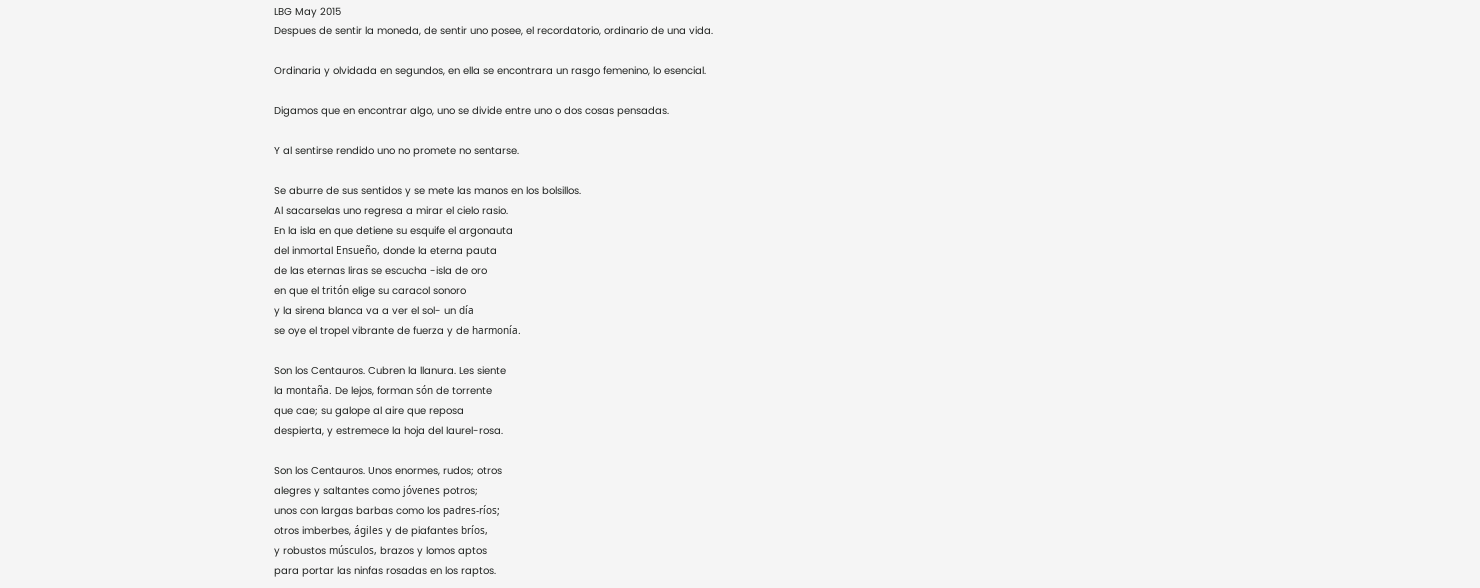LBG May 2015
Despues de sentir la moneda, de sentir uno posee, el recordatorio, ordinario de una vida.

Ordinaria y olvidada en segundos, en ella se encontrara un rasgo femenino, lo esencial.

Digamos que en encontrar algo, uno se divide entre uno o dos cosas pensadas.

Y al sentirse rendido uno no promete no sentarse.

Se aburre de sus sentidos y se mete las manos en los bolsillos.
Al sacarselas uno regresa a mirar el cielo rasio.
En la isla en que detiene su esquife el argonauta
del inmortal Ensueño, donde la eterna pauta
de las eternas liras se escucha -isla de oro
en que el tritón elige su caracol sonoro
y la sirena blanca va a ver el sol- un día
se oye el tropel vibrante de fuerza y de harmonía.

Son los Centauros. Cubren la llanura. Les siente
la montaña. De lejos, forman són de torrente
que cae; su galope al aire que reposa
despierta, y estremece la hoja del laurel-rosa.

Son los Centauros. Unos enormes, rudos; otros
alegres y saltantes como jóvenes potros;
unos con largas barbas como los padres-ríos;
otros imberbes, ágiles y de piafantes bríos,
y robustos músculos, brazos y lomos aptos
para portar las ninfas rosadas en los raptos.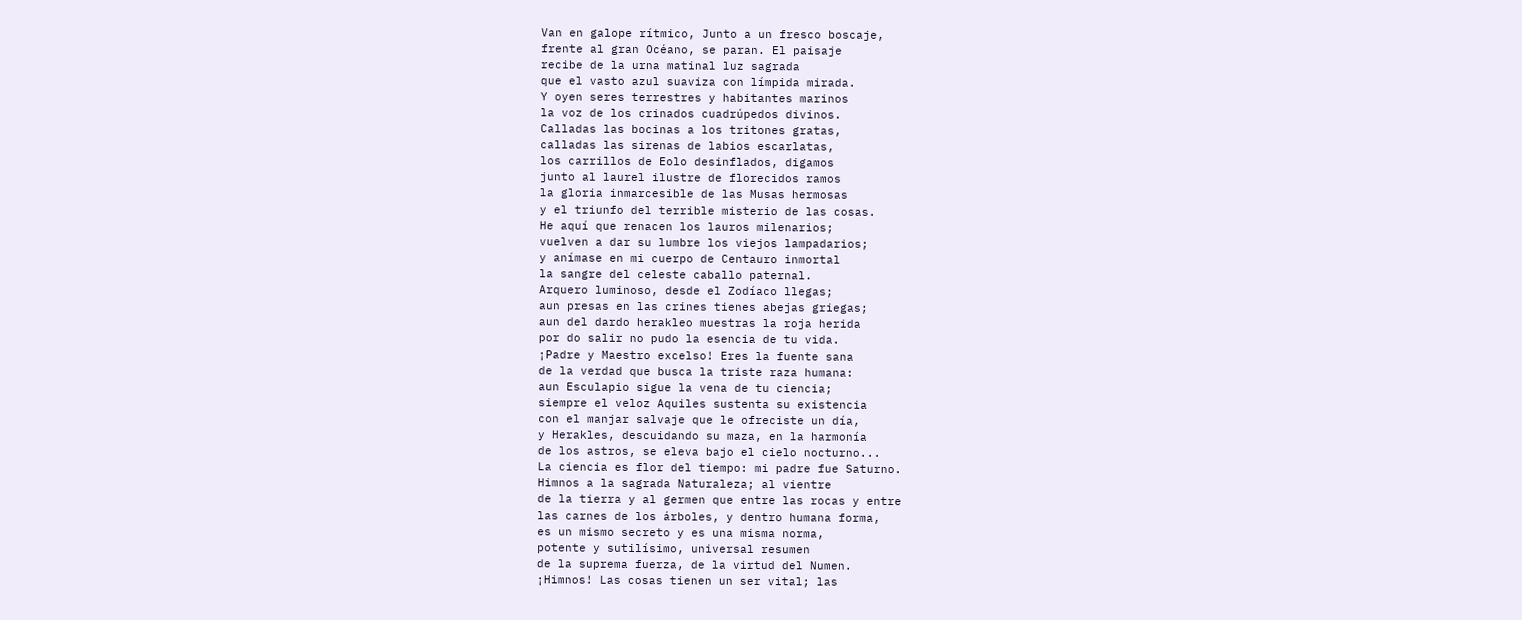Van en galope rítmico, Junto a un fresco boscaje,
frente al gran Océano, se paran. El paisaje
recibe de la urna matinal luz sagrada
que el vasto azul suaviza con límpida mirada.
Y oyen seres terrestres y habitantes marinos
la voz de los crinados cuadrúpedos divinos.
Calladas las bocinas a los tritones gratas,
calladas las sirenas de labios escarlatas,
los carrillos de Eolo desinflados, digamos
junto al laurel ilustre de florecidos ramos
la gloria inmarcesible de las Musas hermosas
y el triunfo del terrible misterio de las cosas.
He aquí que renacen los lauros milenarios;
vuelven a dar su lumbre los viejos lampadarios;
y anímase en mi cuerpo de Centauro inmortal
la sangre del celeste caballo paternal.
Arquero luminoso, desde el Zodíaco llegas;
aun presas en las crines tienes abejas griegas;
aun del dardo herakleo muestras la roja herida
por do salir no pudo la esencia de tu vida.
¡Padre y Maestro excelso! Eres la fuente sana
de la verdad que busca la triste raza humana:
aun Esculapio sigue la vena de tu ciencia;
siempre el veloz Aquiles sustenta su existencia
con el manjar salvaje que le ofreciste un día,
y Herakles, descuidando su maza, en la harmonía
de los astros, se eleva bajo el cielo nocturno...
La ciencia es flor del tiempo: mi padre fue Saturno.
Himnos a la sagrada Naturaleza; al vientre
de la tierra y al germen que entre las rocas y entre
las carnes de los árboles, y dentro humana forma,
es un mismo secreto y es una misma norma,
potente y sutilísimo, universal resumen
de la suprema fuerza, de la virtud del Numen.
¡Himnos! Las cosas tienen un ser vital; las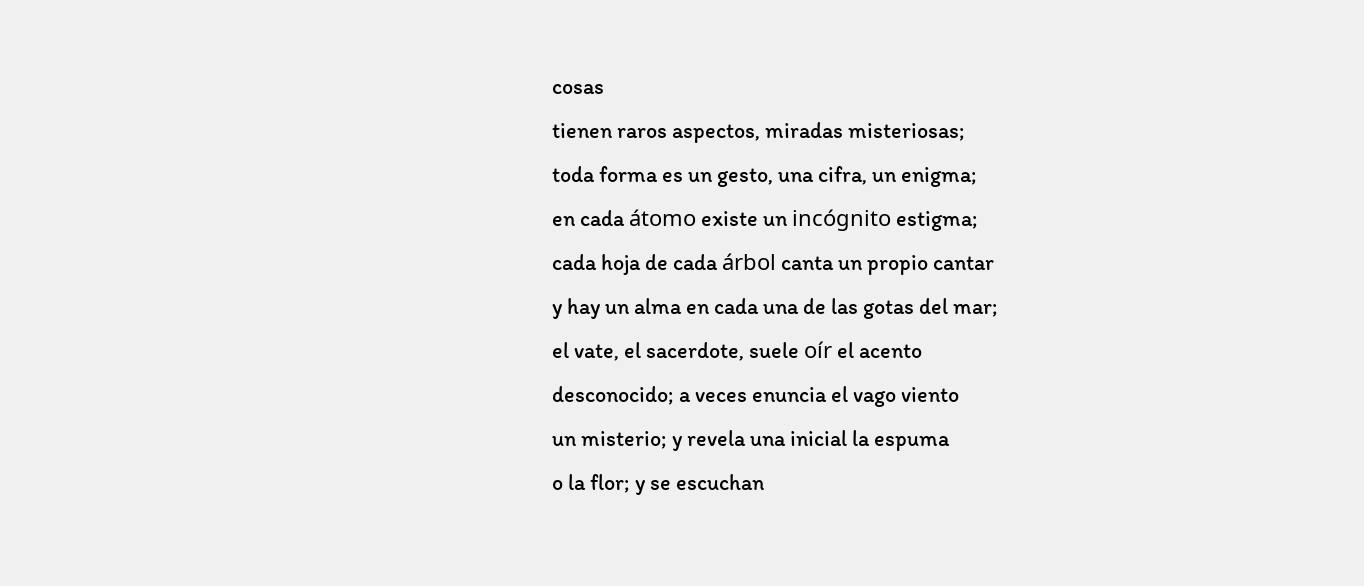cosas
tienen raros aspectos, miradas misteriosas;
toda forma es un gesto, una cifra, un enigma;
en cada átomo existe un incógnito estigma;
cada hoja de cada árbol canta un propio cantar
y hay un alma en cada una de las gotas del mar;
el vate, el sacerdote, suele oír el acento
desconocido; a veces enuncia el vago viento
un misterio; y revela una inicial la espuma
o la flor; y se escuchan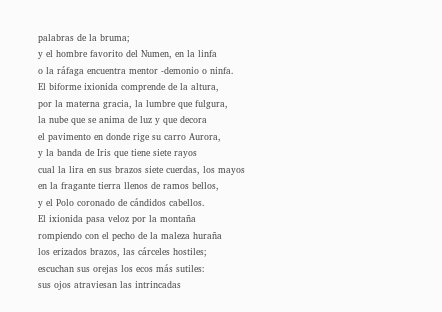palabras de la bruma;
y el hombre favorito del Numen, en la linfa
o la ráfaga encuentra mentor -demonio o ninfa.
El biforme ixionida comprende de la altura,
por la materna gracia, la lumbre que fulgura,
la nube que se anima de luz y que decora
el pavimento en donde rige su carro Aurora,
y la banda de Iris que tiene siete rayos
cual la lira en sus brazos siete cuerdas, los mayos
en la fragante tierra llenos de ramos bellos,
y el Polo coronado de cándidos cabellos.
El ixionida pasa veloz por la montaña
rompiendo con el pecho de la maleza huraña
los erizados brazos, las cárceles hostiles;
escuchan sus orejas los ecos más sutiles:
sus ojos atraviesan las intrincadas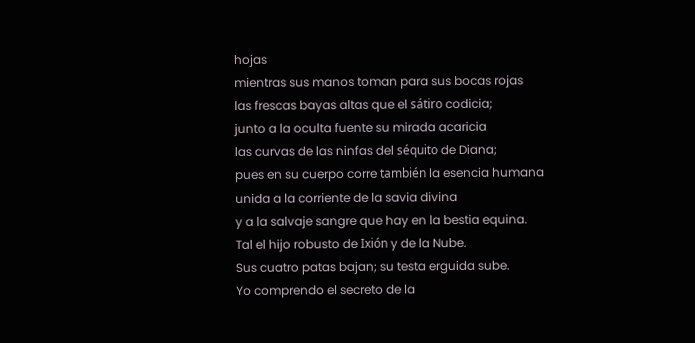hojas
mientras sus manos toman para sus bocas rojas
las frescas bayas altas que el sátiro codicia;
junto a la oculta fuente su mirada acaricia
las curvas de las ninfas del séquito de Diana;
pues en su cuerpo corre también la esencia humana
unida a la corriente de la savia divina
y a la salvaje sangre que hay en la bestia equina.
Tal el hijo robusto de Ixión y de la Nube.
Sus cuatro patas bajan; su testa erguida sube.
Yo comprendo el secreto de la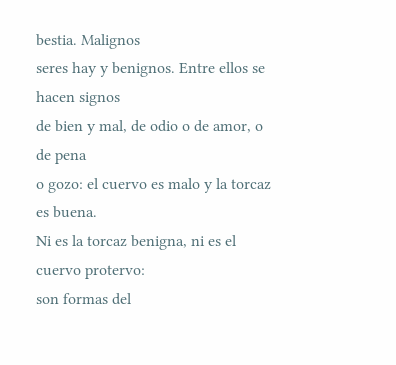bestia. Malignos
seres hay y benignos. Entre ellos se hacen signos
de bien y mal, de odio o de amor, o de pena
o gozo: el cuervo es malo y la torcaz es buena.
Ni es la torcaz benigna, ni es el cuervo protervo:
son formas del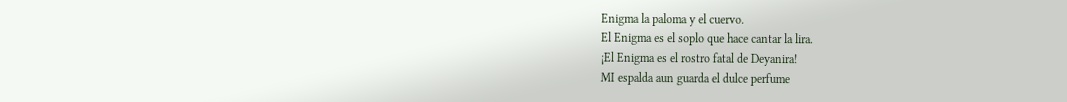Enigma la paloma y el cuervo.
El Enigma es el soplo que hace cantar la lira.
¡El Enigma es el rostro fatal de Deyanira!
MI espalda aun guarda el dulce perfume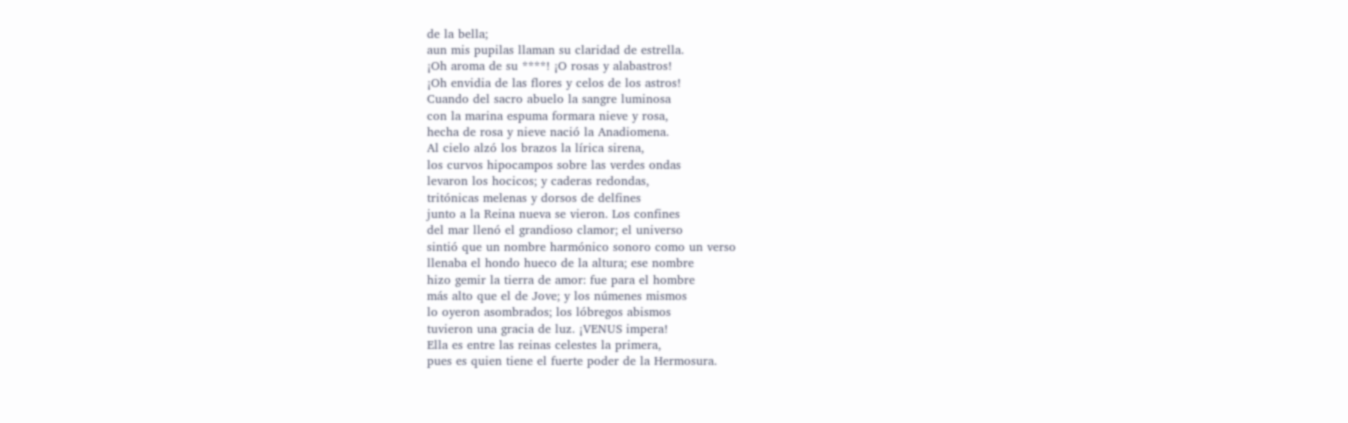de la bella;
aun mis pupilas llaman su claridad de estrella.
¡Oh aroma de su ****! ¡O rosas y alabastros!
¡Oh envidia de las flores y celos de los astros!
Cuando del sacro abuelo la sangre luminosa
con la marina espuma formara nieve y rosa,
hecha de rosa y nieve nació la Anadiomena.
Al cielo alzó los brazos la lírica sirena,
los curvos hipocampos sobre las verdes ondas
levaron los hocicos; y caderas redondas,
tritónicas melenas y dorsos de delfines
junto a la Reina nueva se vieron. Los confines
del mar llenó el grandioso clamor; el universo
sintió que un nombre harmónico sonoro como un verso
llenaba el hondo hueco de la altura; ese nombre
hizo gemir la tierra de amor: fue para el hombre
más alto que el de Jove; y los númenes mismos
lo oyeron asombrados; los lóbregos abismos
tuvieron una gracia de luz. ¡VENUS impera!
Ella es entre las reinas celestes la primera,
pues es quien tiene el fuerte poder de la Hermosura.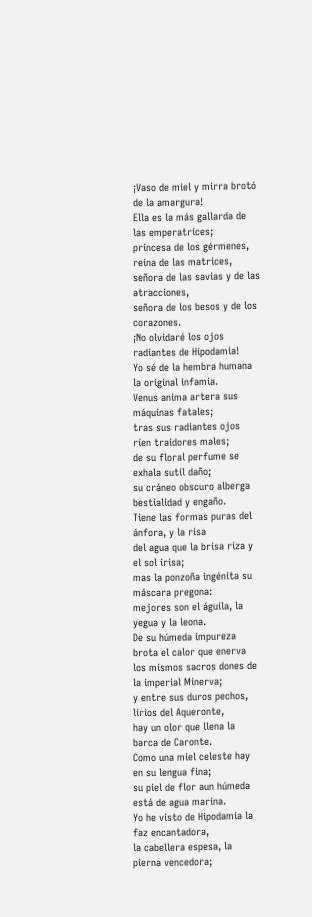¡Vaso de miel y mirra brotó de la amargura!
Ella es la más gallarda de las emperatrices;
princesa de los gérmenes, reina de las matrices,
señora de las savias y de las atracciones,
señora de los besos y de los corazones.
¡No olvidaré los ojos radiantes de Hipodamia!
Yo sé de la hembra humana la original infamia.
Venus anima artera sus máquinas fatales;
tras sus radiantes ojos ríen traidores males;
de su floral perfume se exhala sutil daño;
su cráneo obscuro alberga bestialidad y engaño.
Tiene las formas puras del ánfora, y la risa
del agua que la brisa riza y el sol irisa;
mas la ponzoña ingénita su máscara pregona:
mejores son el águila, la yegua y la leona.
De su húmeda impureza brota el calor que enerva
los mismos sacros dones de la imperial Minerva;
y entre sus duros pechos, lirios del Aqueronte,
hay un olor que llena la barca de Caronte.
Como una miel celeste hay en su lengua fina;
su piel de flor aun húmeda está de agua marina.
Yo he visto de Hipodamia la faz encantadora,
la cabellera espesa, la pierna vencedora;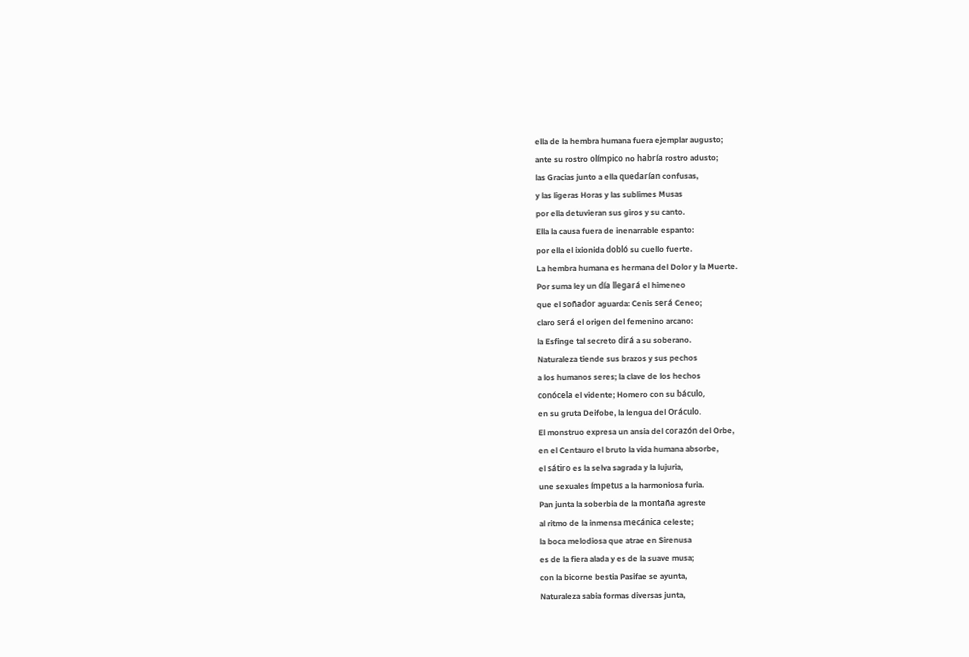ella de la hembra humana fuera ejemplar augusto;
ante su rostro olímpico no habría rostro adusto;
las Gracias junto a ella quedarían confusas,
y las ligeras Horas y las sublimes Musas
por ella detuvieran sus giros y su canto.
Ella la causa fuera de inenarrable espanto:
por ella el ixionida dobló su cuello fuerte.
La hembra humana es hermana del Dolor y la Muerte.
Por suma ley un día llegará el himeneo
que el soñador aguarda: Cenis será Ceneo;
claro será el origen del femenino arcano:
la Esfinge tal secreto dirá a su soberano.
Naturaleza tiende sus brazos y sus pechos
a los humanos seres; la clave de los hechos
conócela el vidente; Homero con su báculo,
en su gruta Deifobe, la lengua del Oráculo.
El monstruo expresa un ansia del corazón del Orbe,
en el Centauro el bruto la vida humana absorbe,
el sátiro es la selva sagrada y la lujuria,
une sexuales ímpetus a la harmoniosa furia.
Pan junta la soberbia de la montaña agreste
al ritmo de la inmensa mecánica celeste;
la boca melodiosa que atrae en Sirenusa
es de la fiera alada y es de la suave musa;
con la bicorne bestia Pasifae se ayunta,
Naturaleza sabia formas diversas junta,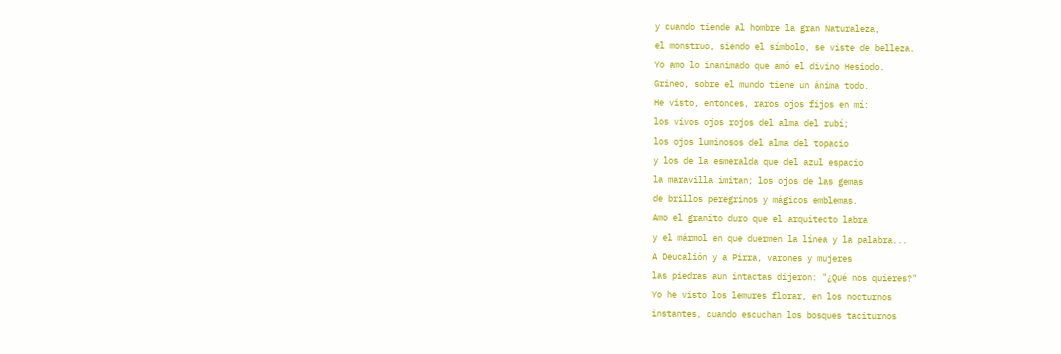y cuando tiende al hombre la gran Naturaleza,
el monstruo, siendo el símbolo, se viste de belleza.
Yo amo lo inanimado que amó el divino Hesiodo.
Grineo, sobre el mundo tiene un ánima todo.
He visto, entonces, raros ojos fijos en mí:
los vivos ojos rojos del alma del rubí;
los ojos luminosos del alma del topacio
y los de la esmeralda que del azul espacio
la maravilla imitan; los ojos de las gemas
de brillos peregrinos y mágicos emblemas.
Amo el granito duro que el arquitecto labra
y el mármol en que duermen la línea y la palabra...
A Deucalión y a Pirra, varones y mujeres
las piedras aun intactas dijeron: "¿Qué nos quieres?"
Yo he visto los lemures florar, en los nocturnos
instantes, cuando escuchan los bosques taciturnos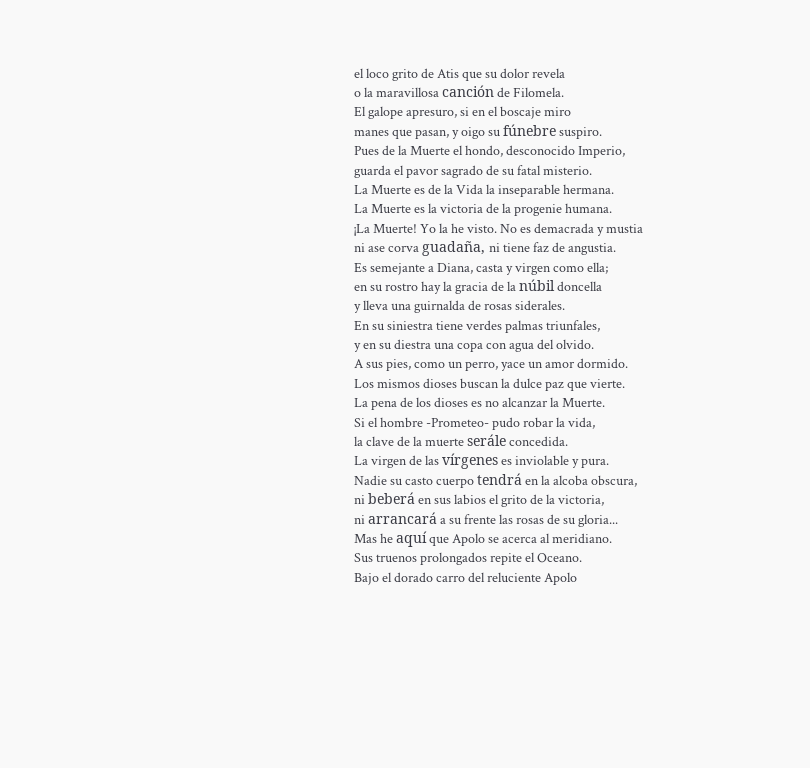el loco grito de Atis que su dolor revela
o la maravillosa canción de Filomela.
El galope apresuro, si en el boscaje miro
manes que pasan, y oigo su fúnebre suspiro.
Pues de la Muerte el hondo, desconocido Imperio,
guarda el pavor sagrado de su fatal misterio.
La Muerte es de la Vida la inseparable hermana.
La Muerte es la victoria de la progenie humana.
¡La Muerte! Yo la he visto. No es demacrada y mustia
ni ase corva guadaña, ni tiene faz de angustia.
Es semejante a Diana, casta y virgen como ella;
en su rostro hay la gracia de la núbil doncella
y lleva una guirnalda de rosas siderales.
En su siniestra tiene verdes palmas triunfales,
y en su diestra una copa con agua del olvido.
A sus pies, como un perro, yace un amor dormido.
Los mismos dioses buscan la dulce paz que vierte.
La pena de los dioses es no alcanzar la Muerte.
Si el hombre -Prometeo- pudo robar la vida,
la clave de la muerte serále concedida.
La virgen de las vírgenes es inviolable y pura.
Nadie su casto cuerpo tendrá en la alcoba obscura,
ni beberá en sus labios el grito de la victoria,
ni arrancará a su frente las rosas de su gloria...
Mas he aquí que Apolo se acerca al meridiano.
Sus truenos prolongados repite el Oceano.
Bajo el dorado carro del reluciente Apolo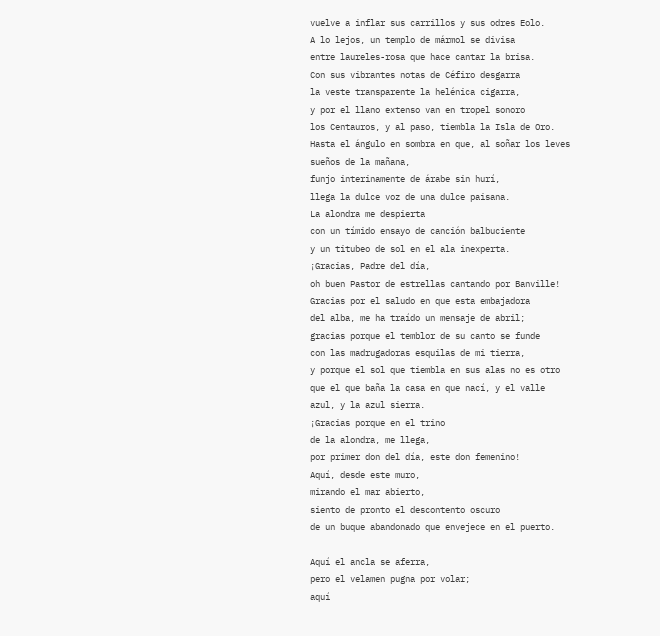vuelve a inflar sus carrillos y sus odres Eolo.
A lo lejos, un templo de mármol se divisa
entre laureles-rosa que hace cantar la brisa.
Con sus vibrantes notas de Céfiro desgarra
la veste transparente la helénica cigarra,
y por el llano extenso van en tropel sonoro
los Centauros, y al paso, tiembla la Isla de Oro.
Hasta el ángulo en sombra en que, al soñar los leves
sueños de la mañana,
funjo interinamente de árabe sin hurí,
llega la dulce voz de una dulce paisana.
La alondra me despierta
con un tímido ensayo de canción balbuciente
y un titubeo de sol en el ala inexperta.
¡Gracias, Padre del día,
oh buen Pastor de estrellas cantando por Banville!
Gracias por el saludo en que esta embajadora
del alba, me ha traído un mensaje de abril;
gracias porque el temblor de su canto se funde
con las madrugadoras esquilas de mi tierra,
y porque el sol que tiembla en sus alas no es otro
que el que baña la casa en que nací, y el valle
azul, y la azul sierra.
¡Gracias porque en el trino
de la alondra, me llega,
por primer don del día, este don femenino!
Aquí, desde este muro,
mirando el mar abierto,
siento de pronto el descontento oscuro
de un buque abandonado que envejece en el puerto.

Aquí el ancla se aferra,
pero el velamen pugna por volar;
aquí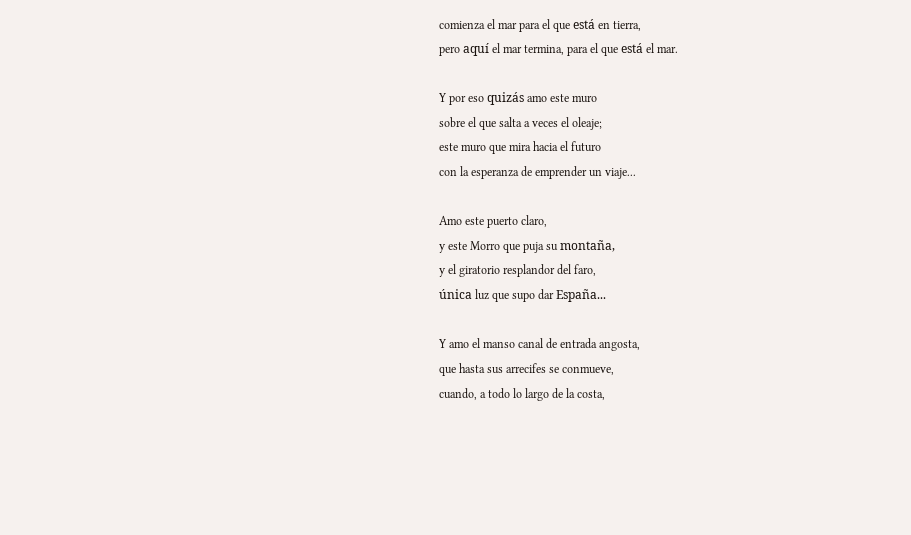comienza el mar para el que está en tierra,
pero aquí el mar termina, para el que está el mar.

Y por eso quizás amo este muro
sobre el que salta a veces el oleaje;
este muro que mira hacia el futuro
con la esperanza de emprender un viaje...

Amo este puerto claro,
y este Morro que puja su montaña,
y el giratorio resplandor del faro,
única luz que supo dar España...

Y amo el manso canal de entrada angosta,
que hasta sus arrecifes se conmueve,
cuando, a todo lo largo de la costa,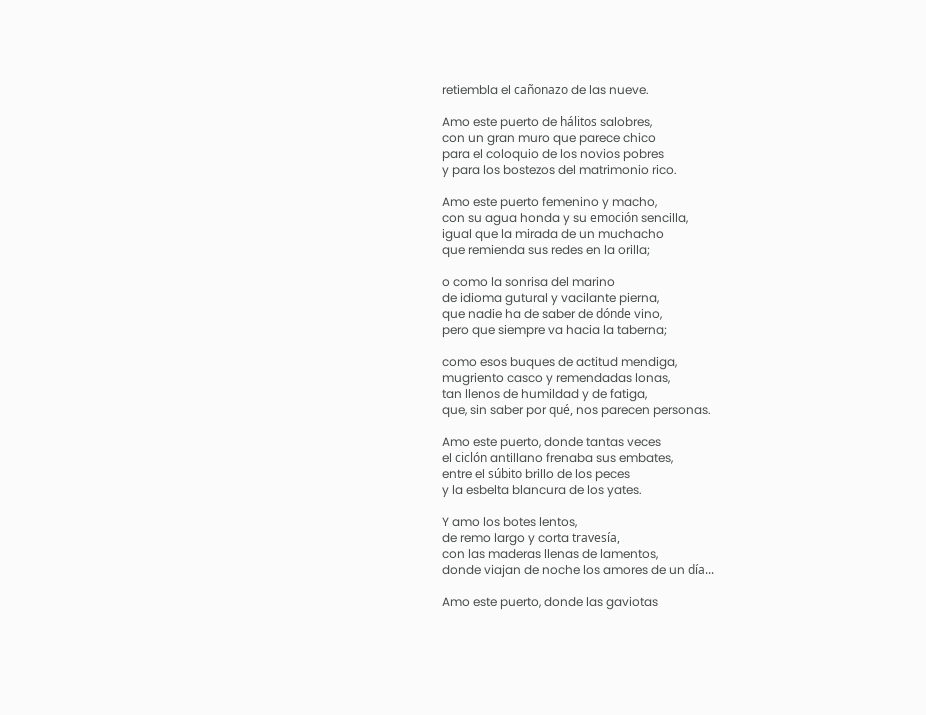retiembla el cañonazo de las nueve.

Amo este puerto de hálitos salobres,
con un gran muro que parece chico
para el coloquio de los novios pobres
y para los bostezos del matrimonio rico.

Amo este puerto femenino y macho,
con su agua honda y su emoción sencilla,
igual que la mirada de un muchacho
que remienda sus redes en la orilla;

o como la sonrisa del marino
de idioma gutural y vacilante pierna,
que nadie ha de saber de dónde vino,
pero que siempre va hacia la taberna;

como esos buques de actitud mendiga,
mugriento casco y remendadas lonas,
tan llenos de humildad y de fatiga,
que, sin saber por qué, nos parecen personas.

Amo este puerto, donde tantas veces
el ciclón antillano frenaba sus embates,
entre el súbito brillo de los peces
y la esbelta blancura de los yates.

Y amo los botes lentos,
de remo largo y corta travesía,
con las maderas llenas de lamentos,
donde viajan de noche los amores de un día...

Amo este puerto, donde las gaviotas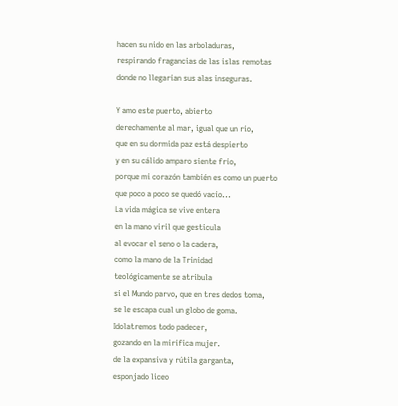hacen su nido en las arboladuras,
respirando fragancias de las islas remotas
donde no llegarían sus alas inseguras.

Y amo este puerto, abierto
derechamente al mar, igual que un río,
que en su dormida paz está despierto
y en su cálido amparo siente frío,
porque mi corazón también es como un puerto
que poco a poco se quedó vacío...
La vida mágica se vive entera
en la mano viril que gesticula
al evocar el seno o la cadera,
como la mano de la Trinidad
teológicamente se atribula
si el Mundo parvo, que en tres dedos toma,
se le escapa cual un globo de goma.
Idolatremos todo padecer,
gozando en la mirífica mujer.
de la expansiva y rútila garganta,
esponjado liceo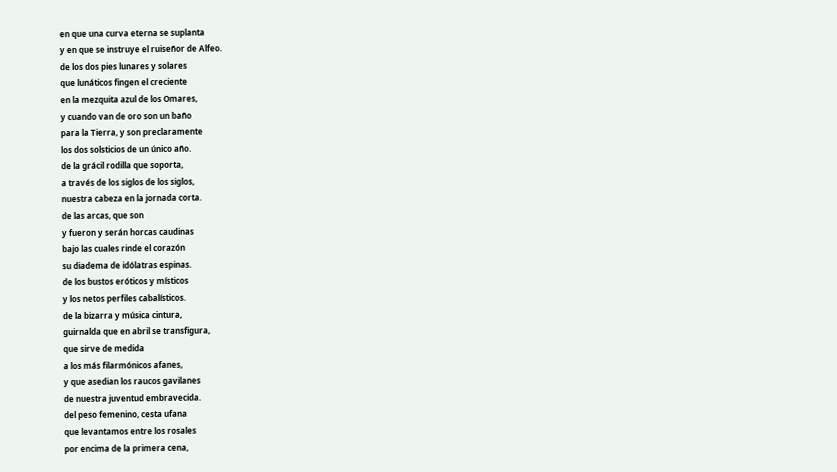en que una curva eterna se suplanta
y en que se instruye el ruiseñor de Alfeo.
de los dos pies lunares y solares
que lunáticos fingen el creciente
en la mezquita azul de los Omares,
y cuando van de oro son un baño
para la Tierra, y son preclaramente
los dos solsticios de un único año.
de la grácil rodilla que soporta,
a través de los siglos de los siglos,
nuestra cabeza en la jornada corta.
de las arcas, que son
y fueron y serán horcas caudinas
bajo las cuales rinde el corazón
su diadema de idólatras espinas.
de los bustos eróticos y místicos
y los netos perfiles cabalísticos.
de la bizarra y música cintura,
guirnalda que en abril se transfigura,
que sirve de medida
a los más filarmónicos afanes,
y que asedian los raucos gavilanes
de nuestra juventud embravecida.
del peso femenino, cesta ufana
que levantamos entre los rosales
por encima de la primera cena,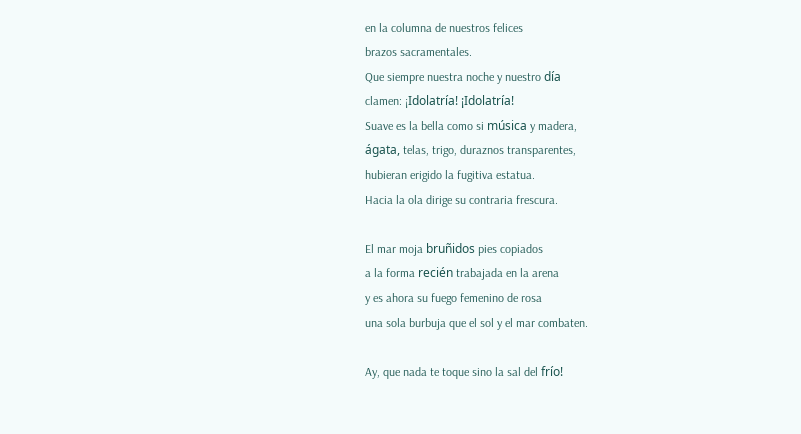en la columna de nuestros felices
brazos sacramentales.
Que siempre nuestra noche y nuestro día
clamen: ¡Idolatría! ¡Idolatría!
Suave es la bella como si música y madera,
ágata, telas, trigo, duraznos transparentes,
hubieran erigido la fugitiva estatua.
Hacia la ola dirige su contraria frescura.

El mar moja bruñidos pies copiados
a la forma recién trabajada en la arena
y es ahora su fuego femenino de rosa
una sola burbuja que el sol y el mar combaten.

Ay, que nada te toque sino la sal del frío!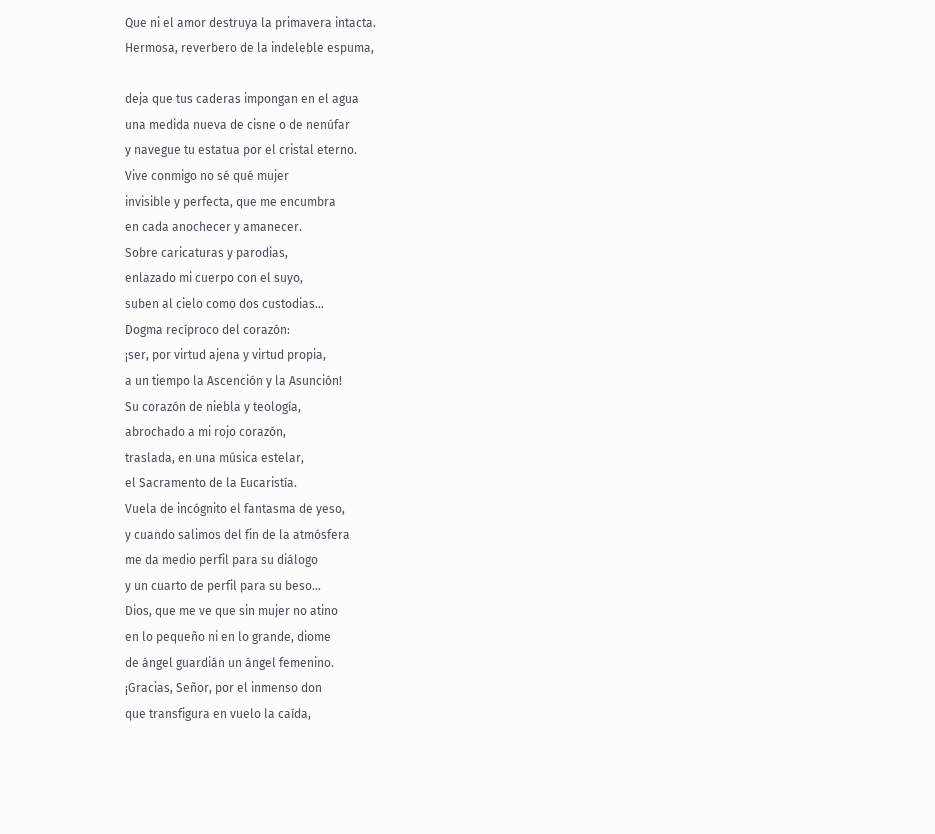Que ni el amor destruya la primavera intacta.
Hermosa, reverbero de la indeleble espuma,

deja que tus caderas impongan en el agua
una medida nueva de cisne o de nenúfar
y navegue tu estatua por el cristal eterno.
Vive conmigo no sé qué mujer
invisible y perfecta, que me encumbra
en cada anochecer y amanecer.
Sobre caricaturas y parodias,
enlazado mi cuerpo con el suyo,
suben al cielo como dos custodias...
Dogma recíproco del corazón:
¡ser, por virtud ajena y virtud propia,
a un tiempo la Ascención y la Asunción!
Su corazón de niebla y teología,
abrochado a mi rojo corazón,
traslada, en una música estelar,
el Sacramento de la Eucaristía.
Vuela de incógnito el fantasma de yeso,
y cuando salimos del fin de la atmósfera
me da medio perfil para su diálogo
y un cuarto de perfil para su beso...
Dios, que me ve que sin mujer no atino
en lo pequeño ni en lo grande, diome
de ángel guardián un ángel femenino.
¡Gracias, Señor, por el inmenso don
que transfigura en vuelo la caída,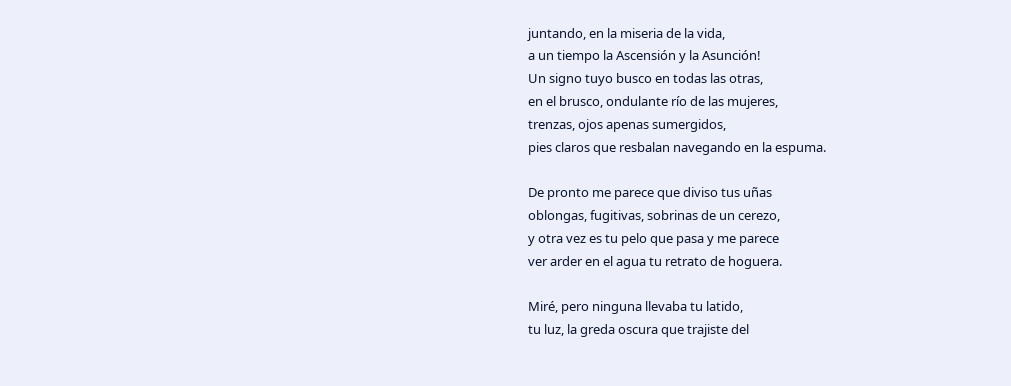juntando, en la miseria de la vida,
a un tiempo la Ascensión y la Asunción!
Un signo tuyo busco en todas las otras,
en el brusco, ondulante río de las mujeres,
trenzas, ojos apenas sumergidos,
pies claros que resbalan navegando en la espuma.

De pronto me parece que diviso tus uñas
oblongas, fugitivas, sobrinas de un cerezo,
y otra vez es tu pelo que pasa y me parece
ver arder en el agua tu retrato de hoguera.

Miré, pero ninguna llevaba tu latido,
tu luz, la greda oscura que trajiste del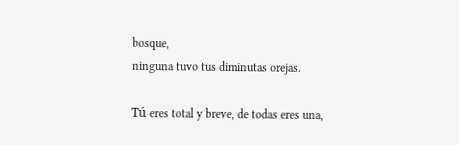bosque,
ninguna tuvo tus diminutas orejas.

Tú eres total y breve, de todas eres una,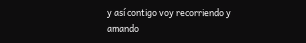y así contigo voy recorriendo y amando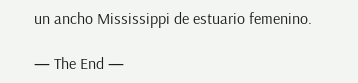un ancho Mississippi de estuario femenino.

— The End —